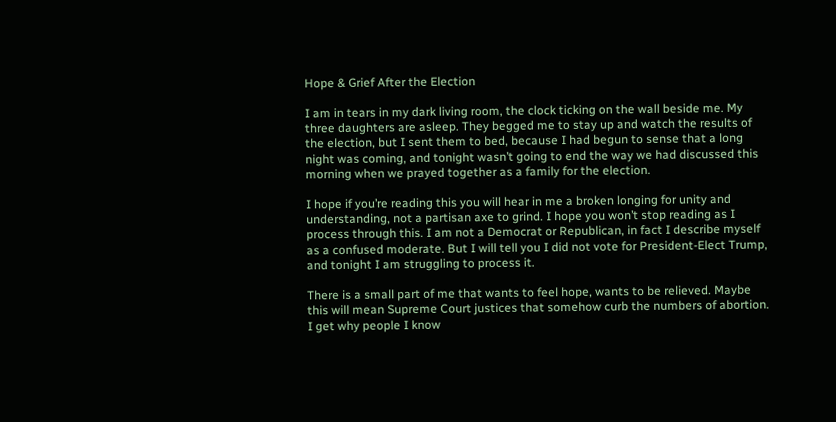Hope & Grief After the Election

I am in tears in my dark living room, the clock ticking on the wall beside me. My three daughters are asleep. They begged me to stay up and watch the results of the election, but I sent them to bed, because I had begun to sense that a long night was coming, and tonight wasn’t going to end the way we had discussed this morning when we prayed together as a family for the election.

I hope if you’re reading this you will hear in me a broken longing for unity and understanding, not a partisan axe to grind. I hope you won’t stop reading as I process through this. I am not a Democrat or Republican, in fact I describe myself as a confused moderate. But I will tell you I did not vote for President-Elect Trump, and tonight I am struggling to process it.

There is a small part of me that wants to feel hope, wants to be relieved. Maybe this will mean Supreme Court justices that somehow curb the numbers of abortion. I get why people I know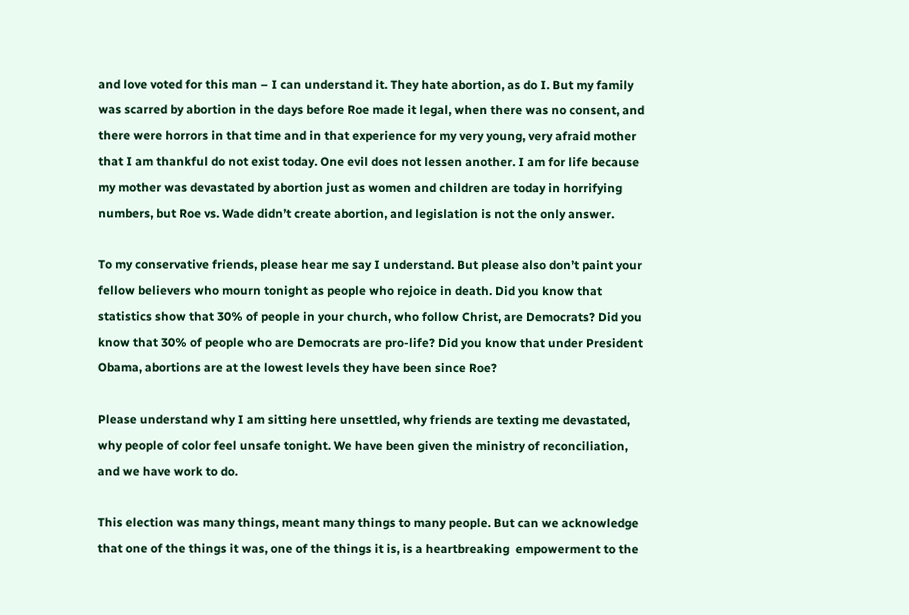and love voted for this man – I can understand it. They hate abortion, as do I. But my family was scarred by abortion in the days before Roe made it legal, when there was no consent, and there were horrors in that time and in that experience for my very young, very afraid mother that I am thankful do not exist today. One evil does not lessen another. I am for life because my mother was devastated by abortion just as women and children are today in horrifying numbers, but Roe vs. Wade didn’t create abortion, and legislation is not the only answer.

To my conservative friends, please hear me say I understand. But please also don’t paint your fellow believers who mourn tonight as people who rejoice in death. Did you know that statistics show that 30% of people in your church, who follow Christ, are Democrats? Did you know that 30% of people who are Democrats are pro-life? Did you know that under President Obama, abortions are at the lowest levels they have been since Roe?

Please understand why I am sitting here unsettled, why friends are texting me devastated, why people of color feel unsafe tonight. We have been given the ministry of reconciliation, and we have work to do.

This election was many things, meant many things to many people. But can we acknowledge that one of the things it was, one of the things it is, is a heartbreaking  empowerment to the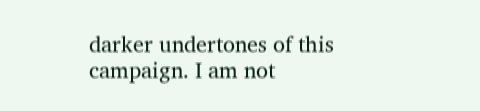darker undertones of this campaign. I am not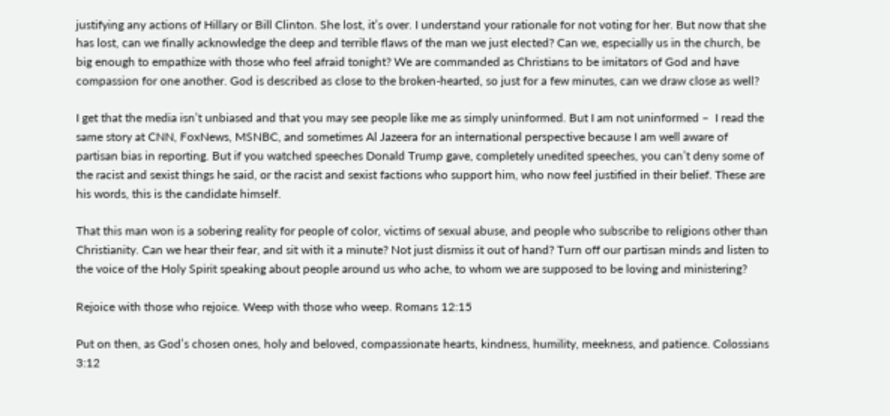justifying any actions of Hillary or Bill Clinton. She lost, it’s over. I understand your rationale for not voting for her. But now that she has lost, can we finally acknowledge the deep and terrible flaws of the man we just elected? Can we, especially us in the church, be big enough to empathize with those who feel afraid tonight? We are commanded as Christians to be imitators of God and have compassion for one another. God is described as close to the broken-hearted, so just for a few minutes, can we draw close as well?

I get that the media isn’t unbiased and that you may see people like me as simply uninformed. But I am not uninformed –  I read the same story at CNN, FoxNews, MSNBC, and sometimes Al Jazeera for an international perspective because I am well aware of partisan bias in reporting. But if you watched speeches Donald Trump gave, completely unedited speeches, you can’t deny some of the racist and sexist things he said, or the racist and sexist factions who support him, who now feel justified in their belief. These are his words, this is the candidate himself.

That this man won is a sobering reality for people of color, victims of sexual abuse, and people who subscribe to religions other than Christianity. Can we hear their fear, and sit with it a minute? Not just dismiss it out of hand? Turn off our partisan minds and listen to the voice of the Holy Spirit speaking about people around us who ache, to whom we are supposed to be loving and ministering?

Rejoice with those who rejoice. Weep with those who weep. Romans 12:15

Put on then, as God’s chosen ones, holy and beloved, compassionate hearts, kindness, humility, meekness, and patience. Colossians 3:12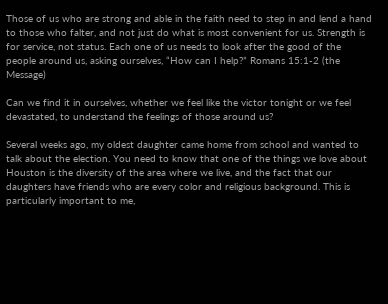Those of us who are strong and able in the faith need to step in and lend a hand to those who falter, and not just do what is most convenient for us. Strength is for service, not status. Each one of us needs to look after the good of the people around us, asking ourselves, “How can I help?” Romans 15:1-2 (the Message)

Can we find it in ourselves, whether we feel like the victor tonight or we feel devastated, to understand the feelings of those around us?

Several weeks ago, my oldest daughter came home from school and wanted to talk about the election. You need to know that one of the things we love about Houston is the diversity of the area where we live, and the fact that our daughters have friends who are every color and religious background. This is particularly important to me,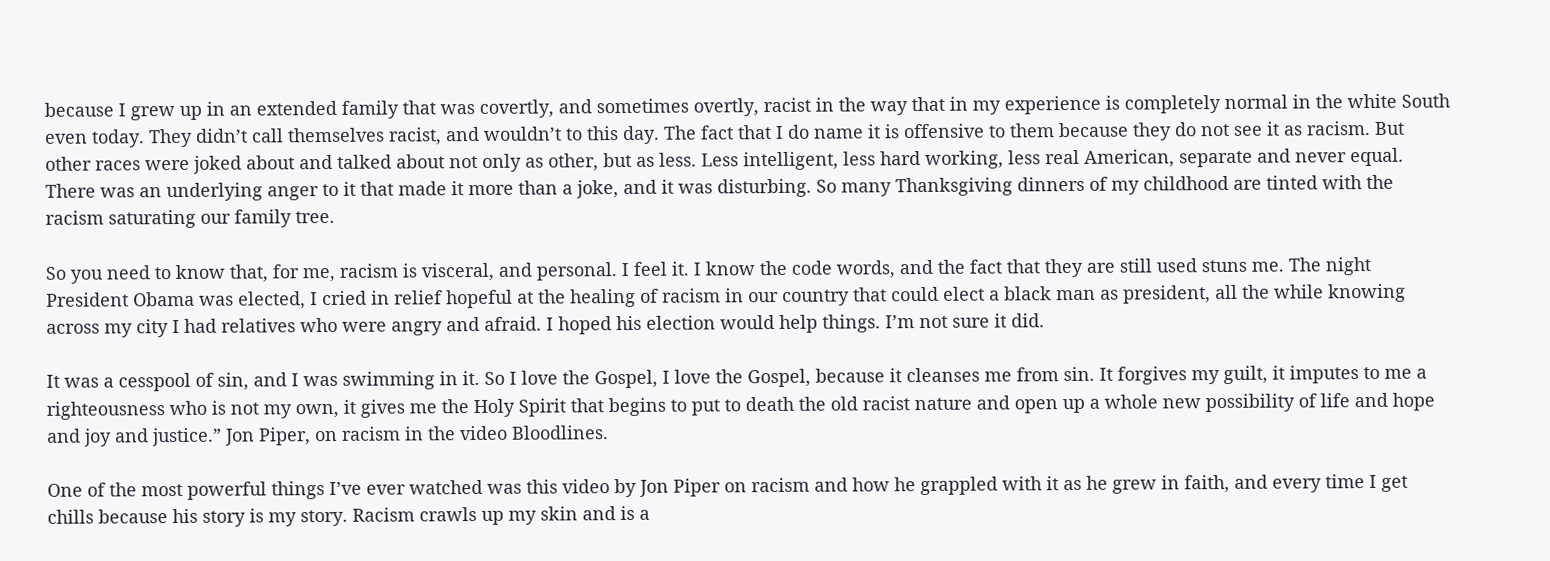because I grew up in an extended family that was covertly, and sometimes overtly, racist in the way that in my experience is completely normal in the white South even today. They didn’t call themselves racist, and wouldn’t to this day. The fact that I do name it is offensive to them because they do not see it as racism. But other races were joked about and talked about not only as other, but as less. Less intelligent, less hard working, less real American, separate and never equal. There was an underlying anger to it that made it more than a joke, and it was disturbing. So many Thanksgiving dinners of my childhood are tinted with the racism saturating our family tree.

So you need to know that, for me, racism is visceral, and personal. I feel it. I know the code words, and the fact that they are still used stuns me. The night President Obama was elected, I cried in relief hopeful at the healing of racism in our country that could elect a black man as president, all the while knowing across my city I had relatives who were angry and afraid. I hoped his election would help things. I’m not sure it did.

It was a cesspool of sin, and I was swimming in it. So I love the Gospel, I love the Gospel, because it cleanses me from sin. It forgives my guilt, it imputes to me a righteousness who is not my own, it gives me the Holy Spirit that begins to put to death the old racist nature and open up a whole new possibility of life and hope and joy and justice.” Jon Piper, on racism in the video Bloodlines.

One of the most powerful things I’ve ever watched was this video by Jon Piper on racism and how he grappled with it as he grew in faith, and every time I get chills because his story is my story. Racism crawls up my skin and is a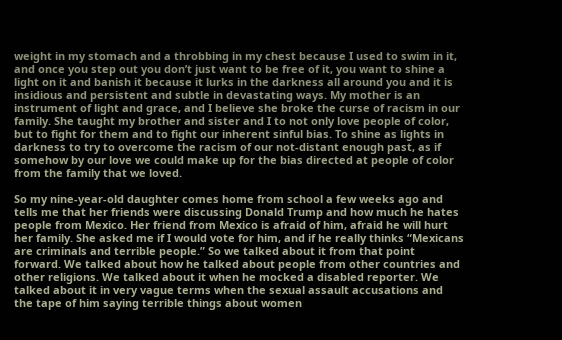weight in my stomach and a throbbing in my chest because I used to swim in it, and once you step out you don’t just want to be free of it, you want to shine a light on it and banish it because it lurks in the darkness all around you and it is insidious and persistent and subtle in devastating ways. My mother is an instrument of light and grace, and I believe she broke the curse of racism in our family. She taught my brother and sister and I to not only love people of color, but to fight for them and to fight our inherent sinful bias. To shine as lights in darkness to try to overcome the racism of our not-distant enough past, as if somehow by our love we could make up for the bias directed at people of color from the family that we loved.

So my nine-year-old daughter comes home from school a few weeks ago and tells me that her friends were discussing Donald Trump and how much he hates people from Mexico. Her friend from Mexico is afraid of him, afraid he will hurt her family. She asked me if I would vote for him, and if he really thinks “Mexicans are criminals and terrible people.” So we talked about it from that point forward. We talked about how he talked about people from other countries and other religions. We talked about it when he mocked a disabled reporter. We talked about it in very vague terms when the sexual assault accusations and the tape of him saying terrible things about women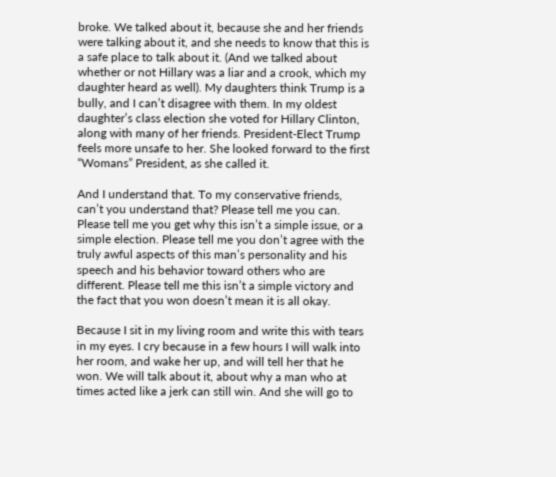broke. We talked about it, because she and her friends were talking about it, and she needs to know that this is a safe place to talk about it. (And we talked about whether or not Hillary was a liar and a crook, which my daughter heard as well). My daughters think Trump is a bully, and I can’t disagree with them. In my oldest daughter’s class election she voted for Hillary Clinton, along with many of her friends. President-Elect Trump feels more unsafe to her. She looked forward to the first “Womans” President, as she called it.

And I understand that. To my conservative friends, can’t you understand that? Please tell me you can. Please tell me you get why this isn’t a simple issue, or a simple election. Please tell me you don’t agree with the truly awful aspects of this man’s personality and his speech and his behavior toward others who are different. Please tell me this isn’t a simple victory and the fact that you won doesn’t mean it is all okay.

Because I sit in my living room and write this with tears in my eyes. I cry because in a few hours I will walk into her room, and wake her up, and will tell her that he won. We will talk about it, about why a man who at times acted like a jerk can still win. And she will go to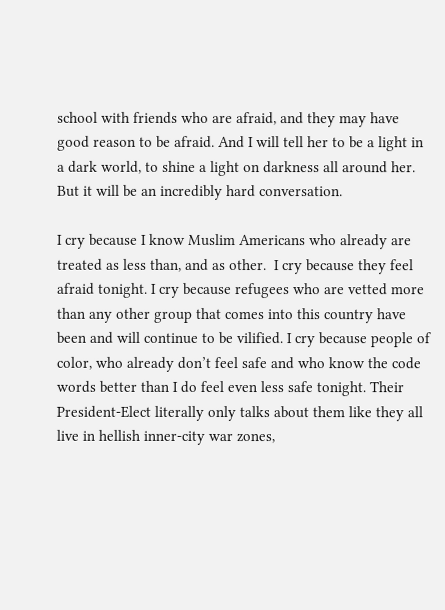school with friends who are afraid, and they may have good reason to be afraid. And I will tell her to be a light in a dark world, to shine a light on darkness all around her. But it will be an incredibly hard conversation.

I cry because I know Muslim Americans who already are treated as less than, and as other.  I cry because they feel afraid tonight. I cry because refugees who are vetted more than any other group that comes into this country have been and will continue to be vilified. I cry because people of color, who already don’t feel safe and who know the code words better than I do feel even less safe tonight. Their President-Elect literally only talks about them like they all live in hellish inner-city war zones,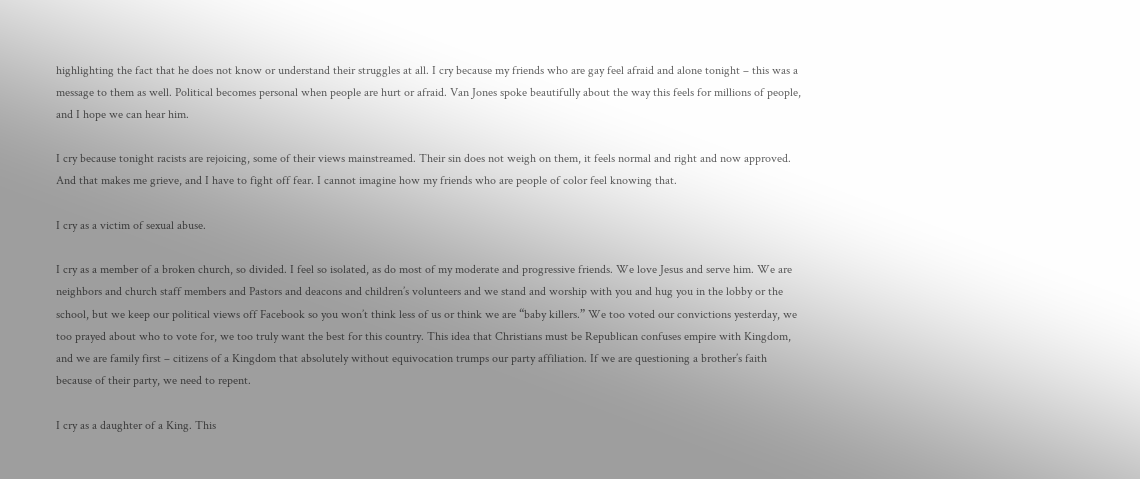highlighting the fact that he does not know or understand their struggles at all. I cry because my friends who are gay feel afraid and alone tonight – this was a message to them as well. Political becomes personal when people are hurt or afraid. Van Jones spoke beautifully about the way this feels for millions of people, and I hope we can hear him.

I cry because tonight racists are rejoicing, some of their views mainstreamed. Their sin does not weigh on them, it feels normal and right and now approved. And that makes me grieve, and I have to fight off fear. I cannot imagine how my friends who are people of color feel knowing that.

I cry as a victim of sexual abuse.

I cry as a member of a broken church, so divided. I feel so isolated, as do most of my moderate and progressive friends. We love Jesus and serve him. We are neighbors and church staff members and Pastors and deacons and children’s volunteers and we stand and worship with you and hug you in the lobby or the school, but we keep our political views off Facebook so you won’t think less of us or think we are “baby killers.” We too voted our convictions yesterday, we too prayed about who to vote for, we too truly want the best for this country. This idea that Christians must be Republican confuses empire with Kingdom, and we are family first – citizens of a Kingdom that absolutely without equivocation trumps our party affiliation. If we are questioning a brother’s faith because of their party, we need to repent.

I cry as a daughter of a King. This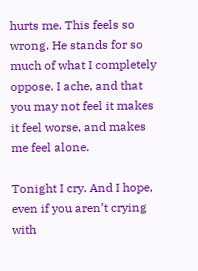hurts me. This feels so wrong. He stands for so much of what I completely oppose. I ache, and that you may not feel it makes it feel worse, and makes me feel alone.

Tonight I cry. And I hope, even if you aren’t crying with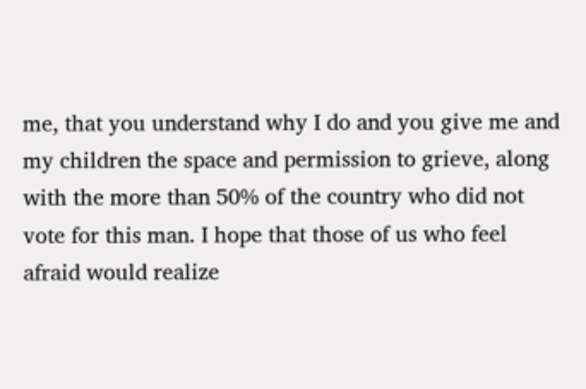me, that you understand why I do and you give me and my children the space and permission to grieve, along with the more than 50% of the country who did not vote for this man. I hope that those of us who feel afraid would realize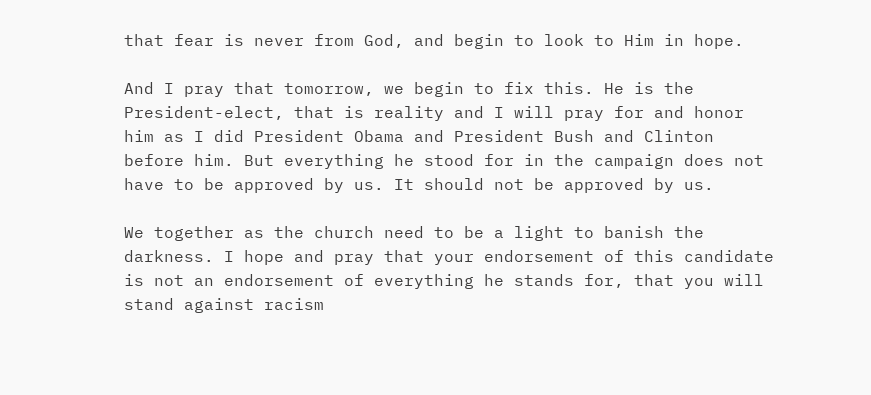that fear is never from God, and begin to look to Him in hope.

And I pray that tomorrow, we begin to fix this. He is the President-elect, that is reality and I will pray for and honor him as I did President Obama and President Bush and Clinton before him. But everything he stood for in the campaign does not have to be approved by us. It should not be approved by us.

We together as the church need to be a light to banish the darkness. I hope and pray that your endorsement of this candidate is not an endorsement of everything he stands for, that you will stand against racism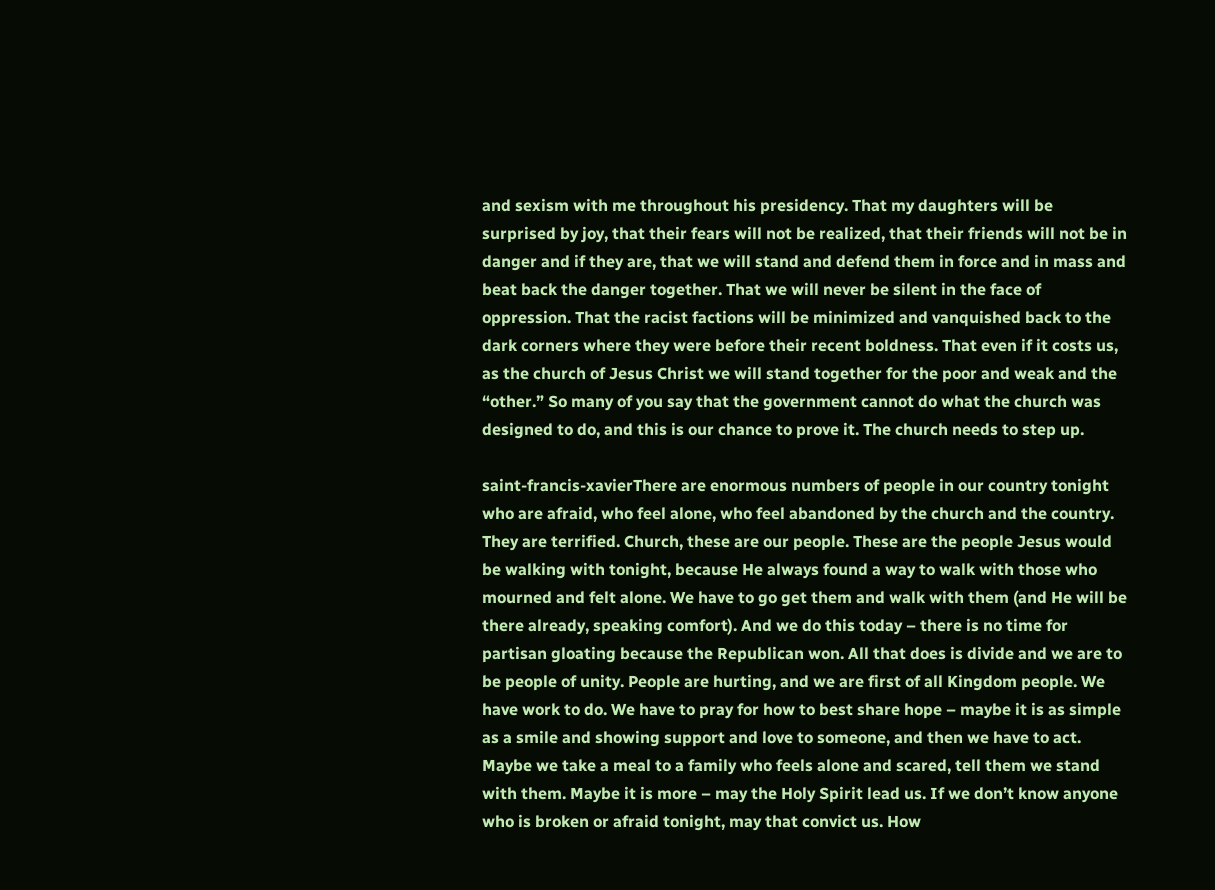and sexism with me throughout his presidency. That my daughters will be surprised by joy, that their fears will not be realized, that their friends will not be in danger and if they are, that we will stand and defend them in force and in mass and beat back the danger together. That we will never be silent in the face of oppression. That the racist factions will be minimized and vanquished back to the dark corners where they were before their recent boldness. That even if it costs us, as the church of Jesus Christ we will stand together for the poor and weak and the “other.” So many of you say that the government cannot do what the church was designed to do, and this is our chance to prove it. The church needs to step up.

saint-francis-xavierThere are enormous numbers of people in our country tonight who are afraid, who feel alone, who feel abandoned by the church and the country. They are terrified. Church, these are our people. These are the people Jesus would be walking with tonight, because He always found a way to walk with those who mourned and felt alone. We have to go get them and walk with them (and He will be there already, speaking comfort). And we do this today – there is no time for partisan gloating because the Republican won. All that does is divide and we are to be people of unity. People are hurting, and we are first of all Kingdom people. We have work to do. We have to pray for how to best share hope – maybe it is as simple as a smile and showing support and love to someone, and then we have to act. Maybe we take a meal to a family who feels alone and scared, tell them we stand with them. Maybe it is more – may the Holy Spirit lead us. If we don’t know anyone who is broken or afraid tonight, may that convict us. How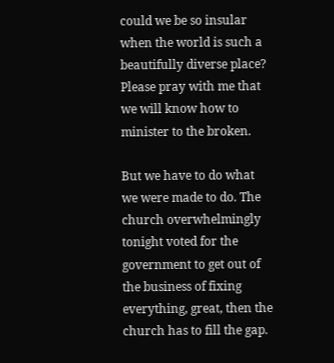could we be so insular when the world is such a beautifully diverse place? Please pray with me that we will know how to minister to the broken.

But we have to do what we were made to do. The church overwhelmingly tonight voted for the government to get out of the business of fixing everything, great, then the church has to fill the gap.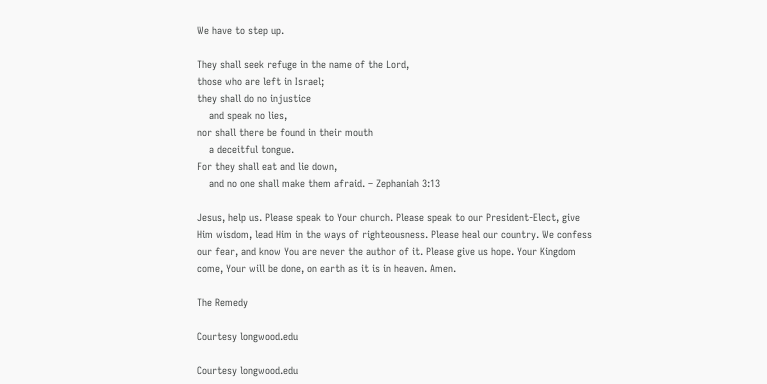We have to step up.

They shall seek refuge in the name of the Lord,
those who are left in Israel;
they shall do no injustice
    and speak no lies,
nor shall there be found in their mouth
    a deceitful tongue.
For they shall eat and lie down,
    and no one shall make them afraid. – Zephaniah 3:13

Jesus, help us. Please speak to Your church. Please speak to our President-Elect, give Him wisdom, lead Him in the ways of righteousness. Please heal our country. We confess our fear, and know You are never the author of it. Please give us hope. Your Kingdom come, Your will be done, on earth as it is in heaven. Amen.

The Remedy

Courtesy longwood.edu

Courtesy longwood.edu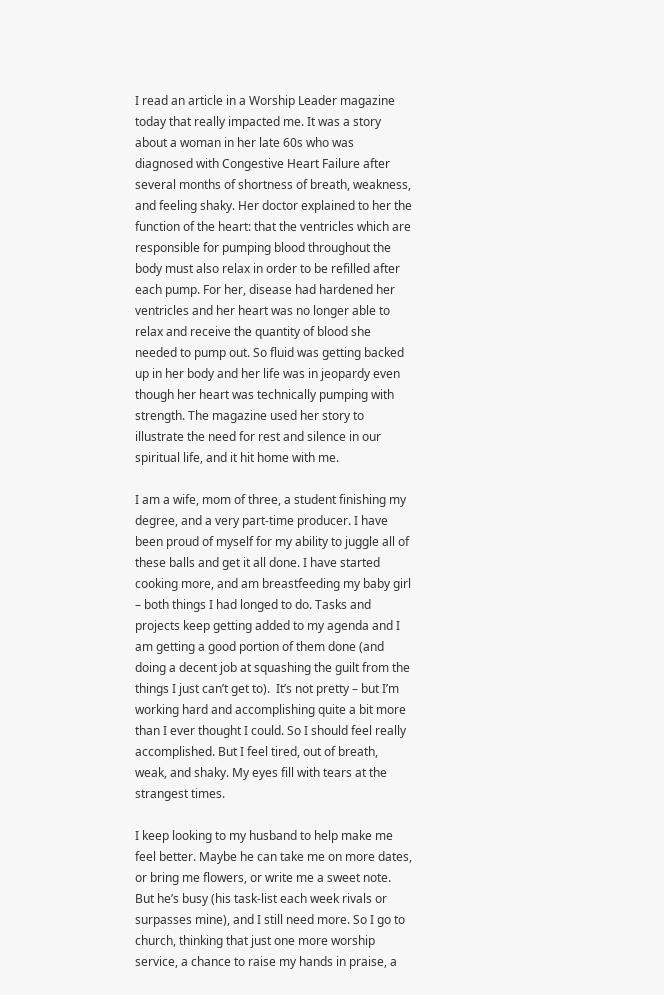I read an article in a Worship Leader magazine today that really impacted me. It was a story about a woman in her late 60s who was diagnosed with Congestive Heart Failure after several months of shortness of breath, weakness, and feeling shaky. Her doctor explained to her the function of the heart: that the ventricles which are responsible for pumping blood throughout the body must also relax in order to be refilled after each pump. For her, disease had hardened her ventricles and her heart was no longer able to relax and receive the quantity of blood she needed to pump out. So fluid was getting backed up in her body and her life was in jeopardy even though her heart was technically pumping with strength. The magazine used her story to illustrate the need for rest and silence in our spiritual life, and it hit home with me.

I am a wife, mom of three, a student finishing my degree, and a very part-time producer. I have been proud of myself for my ability to juggle all of these balls and get it all done. I have started cooking more, and am breastfeeding my baby girl – both things I had longed to do. Tasks and projects keep getting added to my agenda and I am getting a good portion of them done (and doing a decent job at squashing the guilt from the things I just can’t get to).  It’s not pretty – but I’m working hard and accomplishing quite a bit more than I ever thought I could. So I should feel really accomplished. But I feel tired, out of breath, weak, and shaky. My eyes fill with tears at the strangest times.

I keep looking to my husband to help make me feel better. Maybe he can take me on more dates, or bring me flowers, or write me a sweet note. But he’s busy (his task-list each week rivals or surpasses mine), and I still need more. So I go to church, thinking that just one more worship service, a chance to raise my hands in praise, a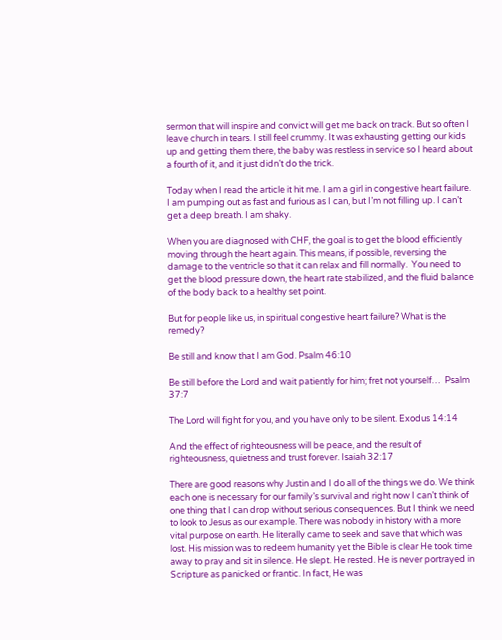sermon that will inspire and convict will get me back on track. But so often I leave church in tears. I still feel crummy. It was exhausting getting our kids up and getting them there, the baby was restless in service so I heard about a fourth of it, and it just didn’t do the trick.

Today when I read the article it hit me. I am a girl in congestive heart failure. I am pumping out as fast and furious as I can, but I’m not filling up. I can’t get a deep breath. I am shaky.

When you are diagnosed with CHF, the goal is to get the blood efficiently moving through the heart again. This means, if possible, reversing the damage to the ventricle so that it can relax and fill normally.  You need to get the blood pressure down, the heart rate stabilized, and the fluid balance of the body back to a healthy set point.

But for people like us, in spiritual congestive heart failure? What is the remedy?

Be still and know that I am God. Psalm 46:10

Be still before the Lord and wait patiently for him; fret not yourself…  Psalm 37:7

The Lord will fight for you, and you have only to be silent. Exodus 14:14

And the effect of righteousness will be peace, and the result of righteousness, quietness and trust forever. Isaiah 32:17

There are good reasons why Justin and I do all of the things we do. We think each one is necessary for our family’s survival and right now I can’t think of one thing that I can drop without serious consequences. But I think we need to look to Jesus as our example. There was nobody in history with a more vital purpose on earth. He literally came to seek and save that which was lost. His mission was to redeem humanity yet the Bible is clear He took time away to pray and sit in silence. He slept. He rested. He is never portrayed in Scripture as panicked or frantic. In fact, He was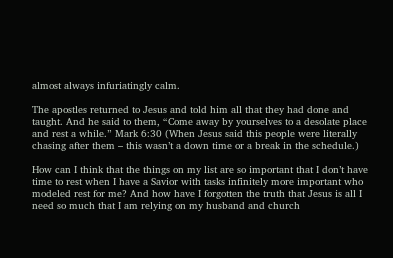almost always infuriatingly calm.

The apostles returned to Jesus and told him all that they had done and taught. And he said to them, “Come away by yourselves to a desolate place and rest a while.” Mark 6:30 (When Jesus said this people were literally chasing after them – this wasn’t a down time or a break in the schedule.)

How can I think that the things on my list are so important that I don’t have time to rest when I have a Savior with tasks infinitely more important who modeled rest for me? And how have I forgotten the truth that Jesus is all I need so much that I am relying on my husband and church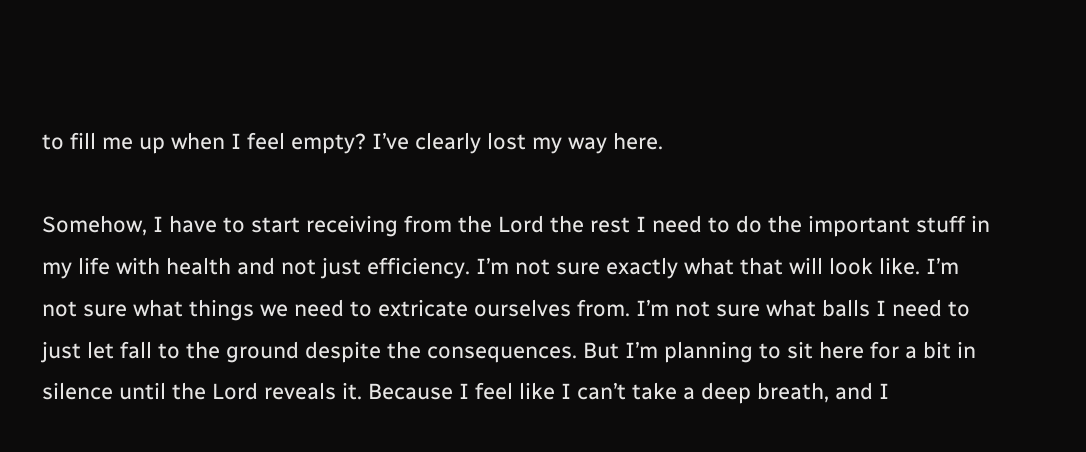to fill me up when I feel empty? I’ve clearly lost my way here.

Somehow, I have to start receiving from the Lord the rest I need to do the important stuff in my life with health and not just efficiency. I’m not sure exactly what that will look like. I’m not sure what things we need to extricate ourselves from. I’m not sure what balls I need to just let fall to the ground despite the consequences. But I’m planning to sit here for a bit in silence until the Lord reveals it. Because I feel like I can’t take a deep breath, and I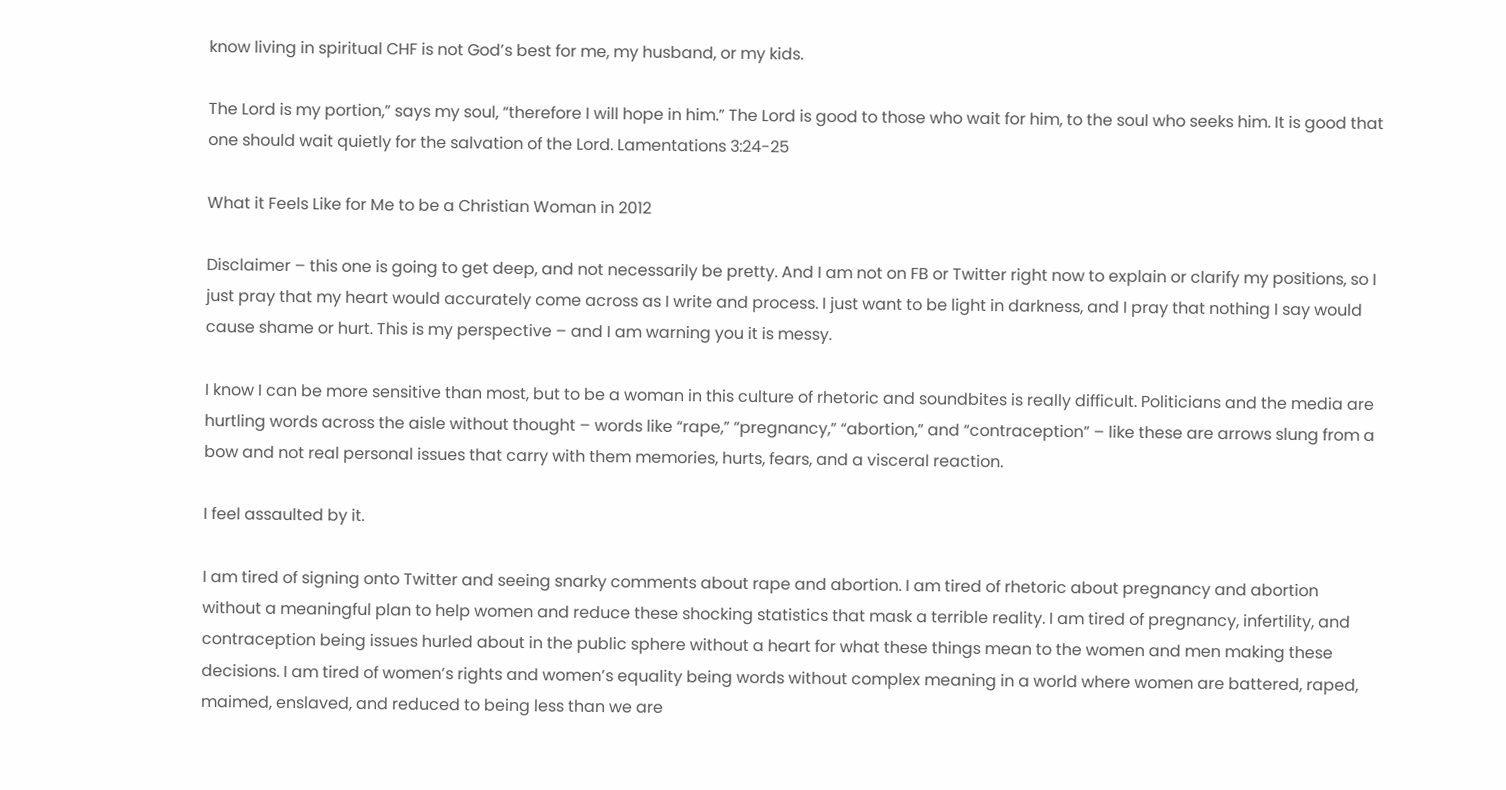know living in spiritual CHF is not God’s best for me, my husband, or my kids.

The Lord is my portion,” says my soul, “therefore I will hope in him.” The Lord is good to those who wait for him, to the soul who seeks him. It is good that one should wait quietly for the salvation of the Lord. Lamentations 3:24-25

What it Feels Like for Me to be a Christian Woman in 2012

Disclaimer – this one is going to get deep, and not necessarily be pretty. And I am not on FB or Twitter right now to explain or clarify my positions, so I just pray that my heart would accurately come across as I write and process. I just want to be light in darkness, and I pray that nothing I say would cause shame or hurt. This is my perspective – and I am warning you it is messy.

I know I can be more sensitive than most, but to be a woman in this culture of rhetoric and soundbites is really difficult. Politicians and the media are hurtling words across the aisle without thought – words like “rape,” “pregnancy,” “abortion,” and “contraception” – like these are arrows slung from a bow and not real personal issues that carry with them memories, hurts, fears, and a visceral reaction.

I feel assaulted by it.

I am tired of signing onto Twitter and seeing snarky comments about rape and abortion. I am tired of rhetoric about pregnancy and abortion without a meaningful plan to help women and reduce these shocking statistics that mask a terrible reality. I am tired of pregnancy, infertility, and contraception being issues hurled about in the public sphere without a heart for what these things mean to the women and men making these decisions. I am tired of women’s rights and women’s equality being words without complex meaning in a world where women are battered, raped, maimed, enslaved, and reduced to being less than we are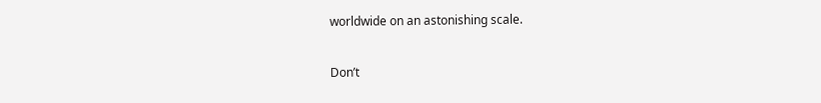worldwide on an astonishing scale.

Don’t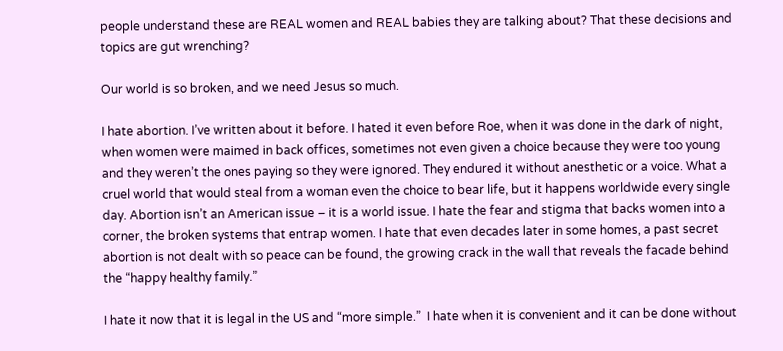people understand these are REAL women and REAL babies they are talking about? That these decisions and topics are gut wrenching?

Our world is so broken, and we need Jesus so much.

I hate abortion. I’ve written about it before. I hated it even before Roe, when it was done in the dark of night, when women were maimed in back offices, sometimes not even given a choice because they were too young and they weren’t the ones paying so they were ignored. They endured it without anesthetic or a voice. What a cruel world that would steal from a woman even the choice to bear life, but it happens worldwide every single day. Abortion isn’t an American issue – it is a world issue. I hate the fear and stigma that backs women into a corner, the broken systems that entrap women. I hate that even decades later in some homes, a past secret abortion is not dealt with so peace can be found, the growing crack in the wall that reveals the facade behind the “happy healthy family.”

I hate it now that it is legal in the US and “more simple.”  I hate when it is convenient and it can be done without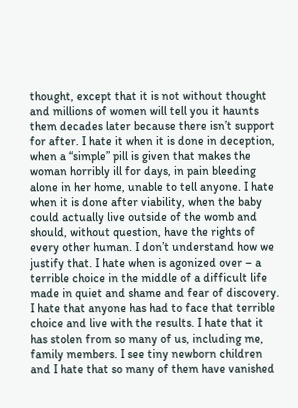thought, except that it is not without thought and millions of women will tell you it haunts them decades later because there isn’t support for after. I hate it when it is done in deception, when a “simple” pill is given that makes the woman horribly ill for days, in pain bleeding alone in her home, unable to tell anyone. I hate when it is done after viability, when the baby could actually live outside of the womb and should, without question, have the rights of every other human. I don’t understand how we justify that. I hate when is agonized over – a terrible choice in the middle of a difficult life made in quiet and shame and fear of discovery. I hate that anyone has had to face that terrible choice and live with the results. I hate that it has stolen from so many of us, including me, family members. I see tiny newborn children and I hate that so many of them have vanished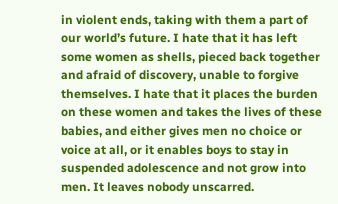in violent ends, taking with them a part of our world’s future. I hate that it has left some women as shells, pieced back together and afraid of discovery, unable to forgive themselves. I hate that it places the burden on these women and takes the lives of these babies, and either gives men no choice or voice at all, or it enables boys to stay in suspended adolescence and not grow into men. It leaves nobody unscarred.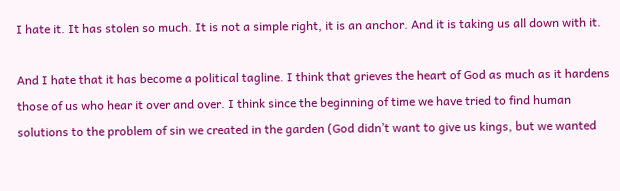I hate it. It has stolen so much. It is not a simple right, it is an anchor. And it is taking us all down with it.

And I hate that it has become a political tagline. I think that grieves the heart of God as much as it hardens those of us who hear it over and over. I think since the beginning of time we have tried to find human solutions to the problem of sin we created in the garden (God didn’t want to give us kings, but we wanted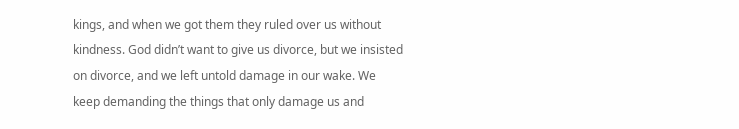kings, and when we got them they ruled over us without kindness. God didn’t want to give us divorce, but we insisted on divorce, and we left untold damage in our wake. We keep demanding the things that only damage us and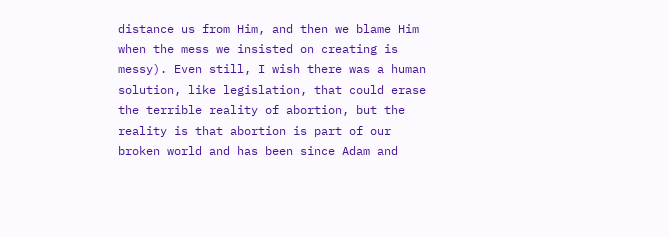distance us from Him, and then we blame Him when the mess we insisted on creating is messy). Even still, I wish there was a human solution, like legislation, that could erase the terrible reality of abortion, but the reality is that abortion is part of our broken world and has been since Adam and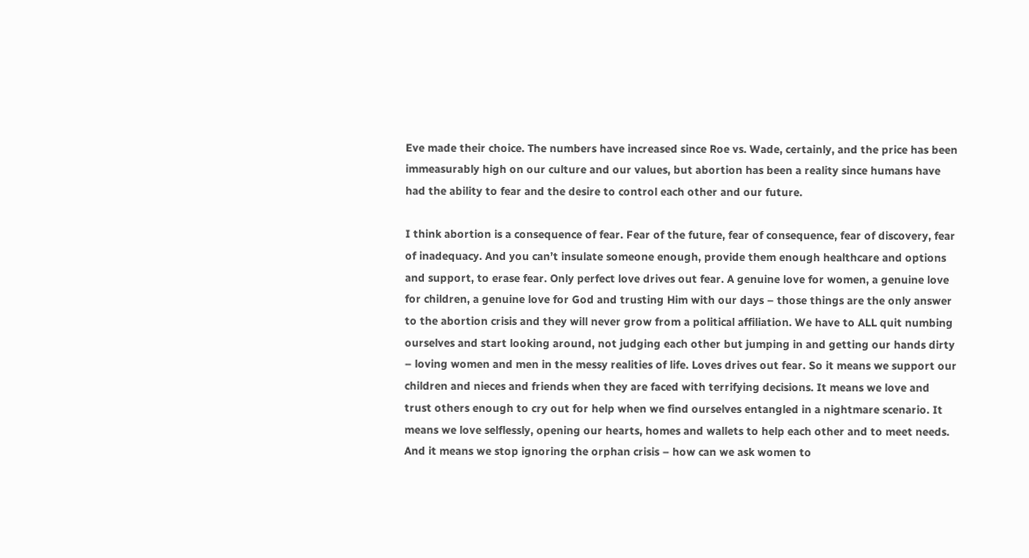Eve made their choice. The numbers have increased since Roe vs. Wade, certainly, and the price has been immeasurably high on our culture and our values, but abortion has been a reality since humans have had the ability to fear and the desire to control each other and our future.

I think abortion is a consequence of fear. Fear of the future, fear of consequence, fear of discovery, fear of inadequacy. And you can’t insulate someone enough, provide them enough healthcare and options and support, to erase fear. Only perfect love drives out fear. A genuine love for women, a genuine love for children, a genuine love for God and trusting Him with our days – those things are the only answer to the abortion crisis and they will never grow from a political affiliation. We have to ALL quit numbing ourselves and start looking around, not judging each other but jumping in and getting our hands dirty – loving women and men in the messy realities of life. Loves drives out fear. So it means we support our children and nieces and friends when they are faced with terrifying decisions. It means we love and trust others enough to cry out for help when we find ourselves entangled in a nightmare scenario. It means we love selflessly, opening our hearts, homes and wallets to help each other and to meet needs. And it means we stop ignoring the orphan crisis – how can we ask women to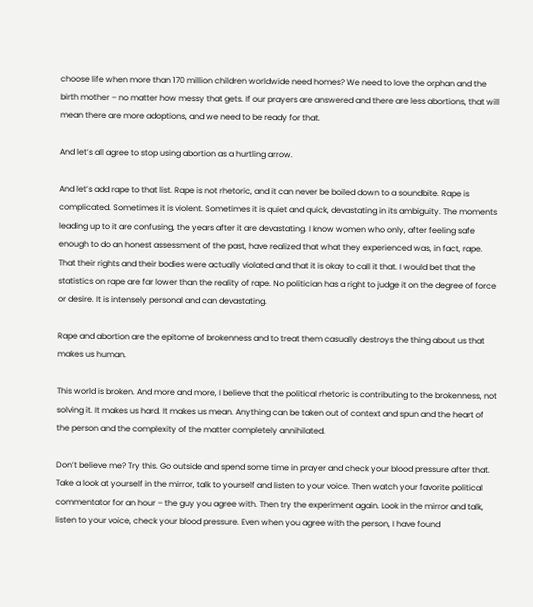choose life when more than 170 million children worldwide need homes? We need to love the orphan and the birth mother – no matter how messy that gets. If our prayers are answered and there are less abortions, that will mean there are more adoptions, and we need to be ready for that.

And let’s all agree to stop using abortion as a hurtling arrow.

And let’s add rape to that list. Rape is not rhetoric, and it can never be boiled down to a soundbite. Rape is complicated. Sometimes it is violent. Sometimes it is quiet and quick, devastating in its ambiguity. The moments leading up to it are confusing, the years after it are devastating. I know women who only, after feeling safe enough to do an honest assessment of the past, have realized that what they experienced was, in fact, rape. That their rights and their bodies were actually violated and that it is okay to call it that. I would bet that the statistics on rape are far lower than the reality of rape. No politician has a right to judge it on the degree of force or desire. It is intensely personal and can devastating.

Rape and abortion are the epitome of brokenness and to treat them casually destroys the thing about us that makes us human.

This world is broken. And more and more, I believe that the political rhetoric is contributing to the brokenness, not solving it. It makes us hard. It makes us mean. Anything can be taken out of context and spun and the heart of the person and the complexity of the matter completely annihilated.

Don’t believe me? Try this. Go outside and spend some time in prayer and check your blood pressure after that. Take a look at yourself in the mirror, talk to yourself and listen to your voice. Then watch your favorite political commentator for an hour – the guy you agree with. Then try the experiment again. Look in the mirror and talk, listen to your voice, check your blood pressure. Even when you agree with the person, I have found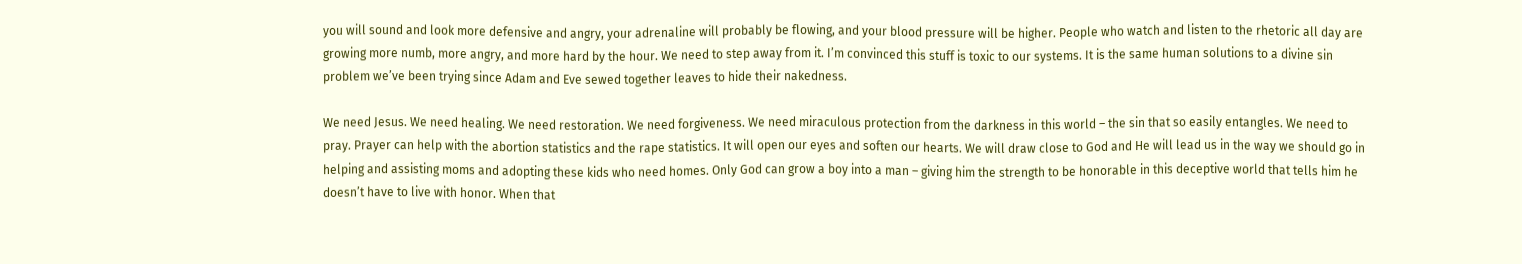you will sound and look more defensive and angry, your adrenaline will probably be flowing, and your blood pressure will be higher. People who watch and listen to the rhetoric all day are growing more numb, more angry, and more hard by the hour. We need to step away from it. I’m convinced this stuff is toxic to our systems. It is the same human solutions to a divine sin problem we’ve been trying since Adam and Eve sewed together leaves to hide their nakedness.

We need Jesus. We need healing. We need restoration. We need forgiveness. We need miraculous protection from the darkness in this world – the sin that so easily entangles. We need to pray. Prayer can help with the abortion statistics and the rape statistics. It will open our eyes and soften our hearts. We will draw close to God and He will lead us in the way we should go in helping and assisting moms and adopting these kids who need homes. Only God can grow a boy into a man – giving him the strength to be honorable in this deceptive world that tells him he doesn’t have to live with honor. When that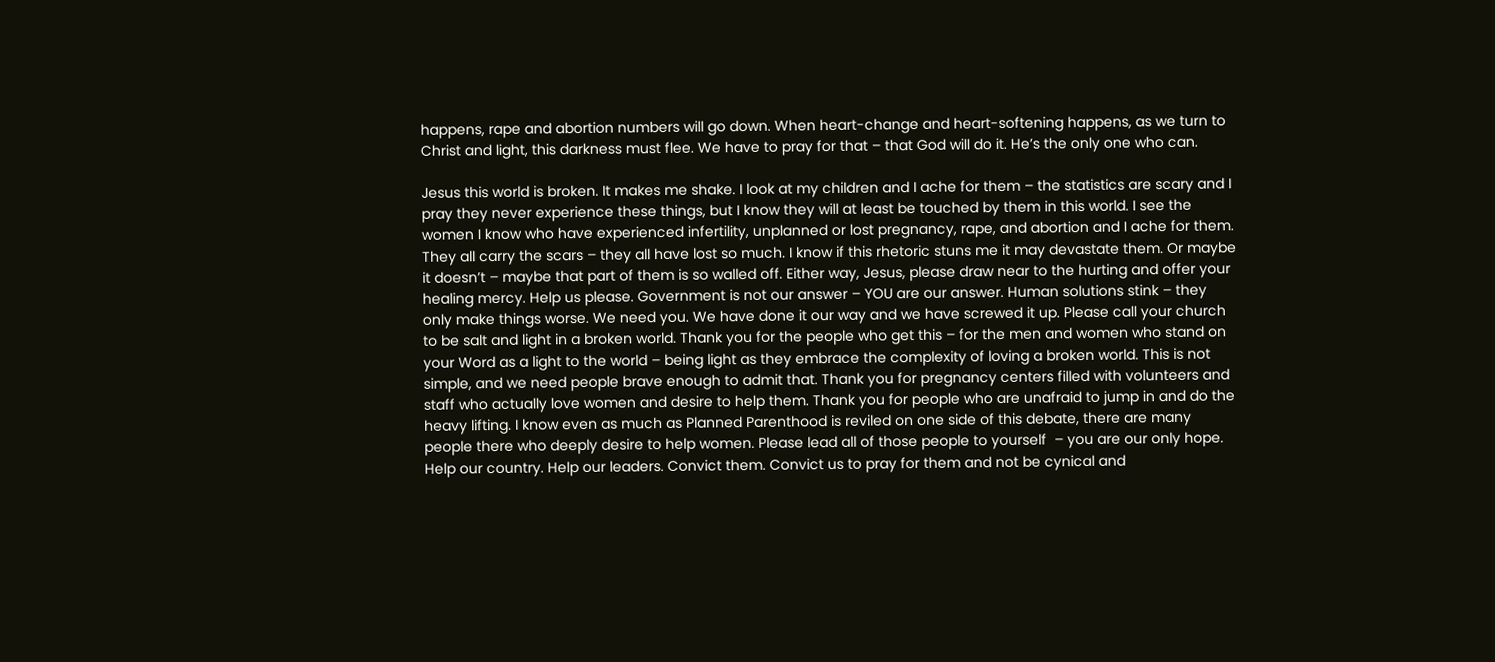happens, rape and abortion numbers will go down. When heart-change and heart-softening happens, as we turn to Christ and light, this darkness must flee. We have to pray for that – that God will do it. He’s the only one who can.

Jesus this world is broken. It makes me shake. I look at my children and I ache for them – the statistics are scary and I pray they never experience these things, but I know they will at least be touched by them in this world. I see the women I know who have experienced infertility, unplanned or lost pregnancy, rape, and abortion and I ache for them. They all carry the scars – they all have lost so much. I know if this rhetoric stuns me it may devastate them. Or maybe it doesn’t – maybe that part of them is so walled off. Either way, Jesus, please draw near to the hurting and offer your healing mercy. Help us please. Government is not our answer – YOU are our answer. Human solutions stink – they only make things worse. We need you. We have done it our way and we have screwed it up. Please call your church to be salt and light in a broken world. Thank you for the people who get this – for the men and women who stand on your Word as a light to the world – being light as they embrace the complexity of loving a broken world. This is not simple, and we need people brave enough to admit that. Thank you for pregnancy centers filled with volunteers and staff who actually love women and desire to help them. Thank you for people who are unafraid to jump in and do the heavy lifting. I know even as much as Planned Parenthood is reviled on one side of this debate, there are many people there who deeply desire to help women. Please lead all of those people to yourself  – you are our only hope. Help our country. Help our leaders. Convict them. Convict us to pray for them and not be cynical and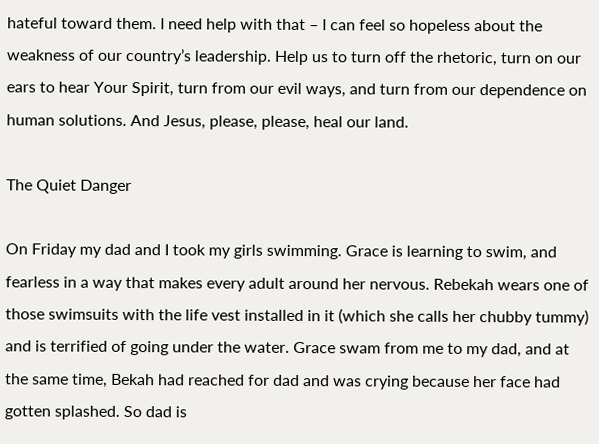hateful toward them. I need help with that – I can feel so hopeless about the weakness of our country’s leadership. Help us to turn off the rhetoric, turn on our ears to hear Your Spirit, turn from our evil ways, and turn from our dependence on human solutions. And Jesus, please, please, heal our land.

The Quiet Danger

On Friday my dad and I took my girls swimming. Grace is learning to swim, and fearless in a way that makes every adult around her nervous. Rebekah wears one of those swimsuits with the life vest installed in it (which she calls her chubby tummy) and is terrified of going under the water. Grace swam from me to my dad, and at the same time, Bekah had reached for dad and was crying because her face had gotten splashed. So dad is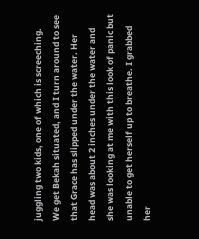juggling two kids, one of which is screeching. We get Bekah situated, and I turn around to see that Grace has slipped under the water. Her head was about 2 inches under the water and she was looking at me with this look of panic but unable to get herself up to breathe. I grabbed her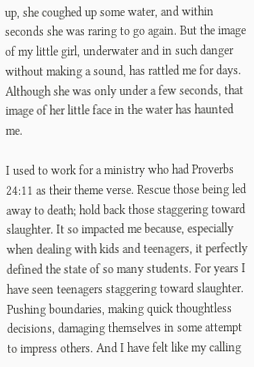up, she coughed up some water, and within seconds she was raring to go again. But the image of my little girl, underwater and in such danger without making a sound, has rattled me for days. Although she was only under a few seconds, that image of her little face in the water has haunted me.

I used to work for a ministry who had Proverbs 24:11 as their theme verse. Rescue those being led away to death; hold back those staggering toward slaughter. It so impacted me because, especially when dealing with kids and teenagers, it perfectly defined the state of so many students. For years I have seen teenagers staggering toward slaughter. Pushing boundaries, making quick thoughtless decisions, damaging themselves in some attempt to impress others. And I have felt like my calling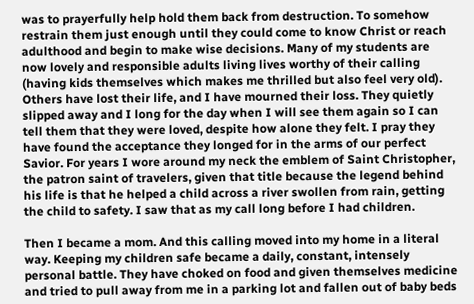was to prayerfully help hold them back from destruction. To somehow restrain them just enough until they could come to know Christ or reach adulthood and begin to make wise decisions. Many of my students are now lovely and responsible adults living lives worthy of their calling (having kids themselves which makes me thrilled but also feel very old). Others have lost their life, and I have mourned their loss. They quietly slipped away and I long for the day when I will see them again so I can tell them that they were loved, despite how alone they felt. I pray they have found the acceptance they longed for in the arms of our perfect Savior. For years I wore around my neck the emblem of Saint Christopher, the patron saint of travelers, given that title because the legend behind his life is that he helped a child across a river swollen from rain, getting the child to safety. I saw that as my call long before I had children.

Then I became a mom. And this calling moved into my home in a literal way. Keeping my children safe became a daily, constant, intensely personal battle. They have choked on food and given themselves medicine and tried to pull away from me in a parking lot and fallen out of baby beds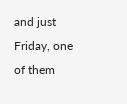and just Friday, one of them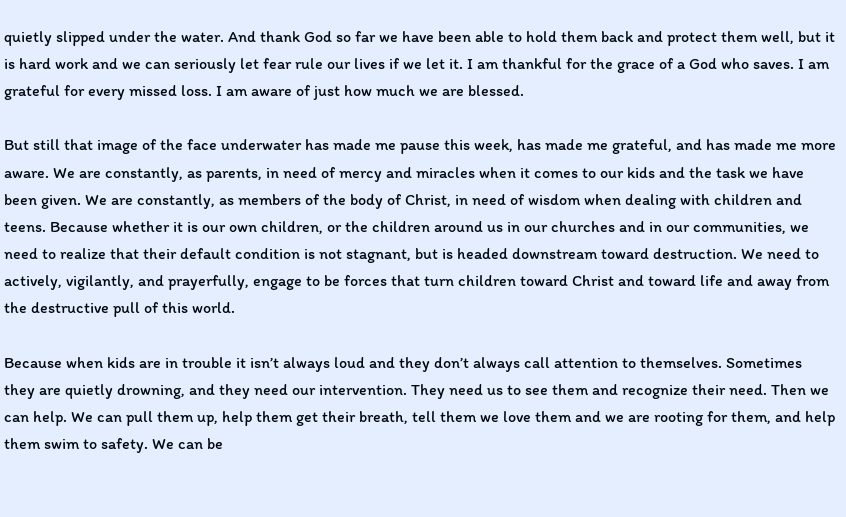quietly slipped under the water. And thank God so far we have been able to hold them back and protect them well, but it is hard work and we can seriously let fear rule our lives if we let it. I am thankful for the grace of a God who saves. I am grateful for every missed loss. I am aware of just how much we are blessed.

But still that image of the face underwater has made me pause this week, has made me grateful, and has made me more aware. We are constantly, as parents, in need of mercy and miracles when it comes to our kids and the task we have been given. We are constantly, as members of the body of Christ, in need of wisdom when dealing with children and teens. Because whether it is our own children, or the children around us in our churches and in our communities, we need to realize that their default condition is not stagnant, but is headed downstream toward destruction. We need to actively, vigilantly, and prayerfully, engage to be forces that turn children toward Christ and toward life and away from the destructive pull of this world.

Because when kids are in trouble it isn’t always loud and they don’t always call attention to themselves. Sometimes they are quietly drowning, and they need our intervention. They need us to see them and recognize their need. Then we can help. We can pull them up, help them get their breath, tell them we love them and we are rooting for them, and help them swim to safety. We can be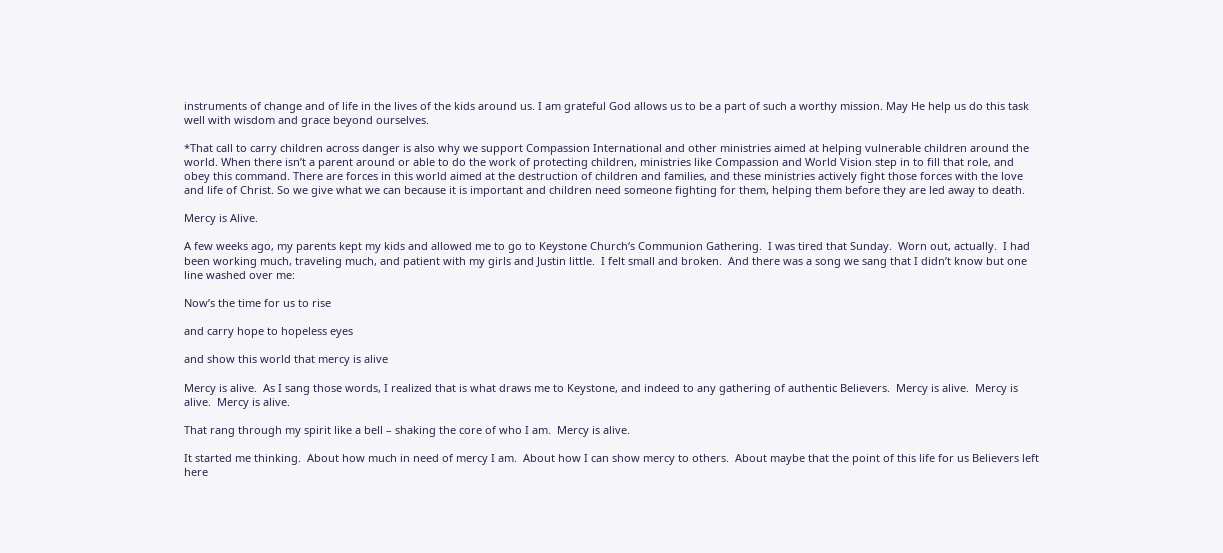instruments of change and of life in the lives of the kids around us. I am grateful God allows us to be a part of such a worthy mission. May He help us do this task well with wisdom and grace beyond ourselves.

*That call to carry children across danger is also why we support Compassion International and other ministries aimed at helping vulnerable children around the world. When there isn’t a parent around or able to do the work of protecting children, ministries like Compassion and World Vision step in to fill that role, and obey this command. There are forces in this world aimed at the destruction of children and families, and these ministries actively fight those forces with the love and life of Christ. So we give what we can because it is important and children need someone fighting for them, helping them before they are led away to death.

Mercy is Alive.

A few weeks ago, my parents kept my kids and allowed me to go to Keystone Church‘s Communion Gathering.  I was tired that Sunday.  Worn out, actually.  I had been working much, traveling much, and patient with my girls and Justin little.  I felt small and broken.  And there was a song we sang that I didn’t know but one line washed over me:

Now’s the time for us to rise

and carry hope to hopeless eyes

and show this world that mercy is alive

Mercy is alive.  As I sang those words, I realized that is what draws me to Keystone, and indeed to any gathering of authentic Believers.  Mercy is alive.  Mercy is alive.  Mercy is alive.

That rang through my spirit like a bell – shaking the core of who I am.  Mercy is alive.

It started me thinking.  About how much in need of mercy I am.  About how I can show mercy to others.  About maybe that the point of this life for us Believers left here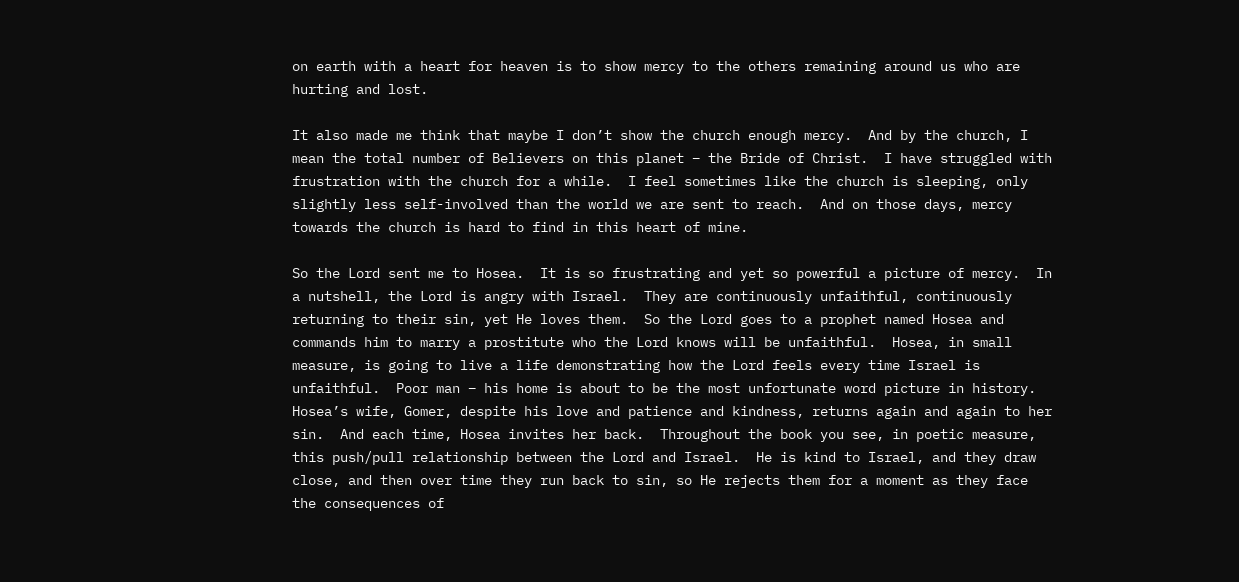on earth with a heart for heaven is to show mercy to the others remaining around us who are hurting and lost.

It also made me think that maybe I don’t show the church enough mercy.  And by the church, I mean the total number of Believers on this planet – the Bride of Christ.  I have struggled with frustration with the church for a while.  I feel sometimes like the church is sleeping, only slightly less self-involved than the world we are sent to reach.  And on those days, mercy towards the church is hard to find in this heart of mine.

So the Lord sent me to Hosea.  It is so frustrating and yet so powerful a picture of mercy.  In a nutshell, the Lord is angry with Israel.  They are continuously unfaithful, continuously returning to their sin, yet He loves them.  So the Lord goes to a prophet named Hosea and commands him to marry a prostitute who the Lord knows will be unfaithful.  Hosea, in small measure, is going to live a life demonstrating how the Lord feels every time Israel is unfaithful.  Poor man – his home is about to be the most unfortunate word picture in history.  Hosea’s wife, Gomer, despite his love and patience and kindness, returns again and again to her sin.  And each time, Hosea invites her back.  Throughout the book you see, in poetic measure, this push/pull relationship between the Lord and Israel.  He is kind to Israel, and they draw close, and then over time they run back to sin, so He rejects them for a moment as they face the consequences of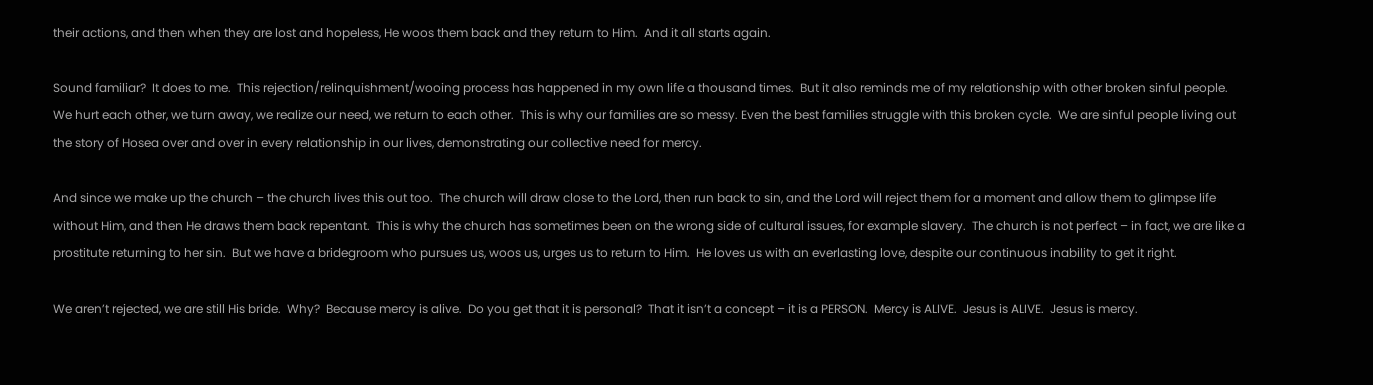their actions, and then when they are lost and hopeless, He woos them back and they return to Him.  And it all starts again.

Sound familiar?  It does to me.  This rejection/relinquishment/wooing process has happened in my own life a thousand times.  But it also reminds me of my relationship with other broken sinful people.  We hurt each other, we turn away, we realize our need, we return to each other.  This is why our families are so messy. Even the best families struggle with this broken cycle.  We are sinful people living out the story of Hosea over and over in every relationship in our lives, demonstrating our collective need for mercy.

And since we make up the church – the church lives this out too.  The church will draw close to the Lord, then run back to sin, and the Lord will reject them for a moment and allow them to glimpse life without Him, and then He draws them back repentant.  This is why the church has sometimes been on the wrong side of cultural issues, for example slavery.  The church is not perfect – in fact, we are like a prostitute returning to her sin.  But we have a bridegroom who pursues us, woos us, urges us to return to Him.  He loves us with an everlasting love, despite our continuous inability to get it right.

We aren’t rejected, we are still His bride.  Why?  Because mercy is alive.  Do you get that it is personal?  That it isn’t a concept – it is a PERSON.  Mercy is ALIVE.  Jesus is ALIVE.  Jesus is mercy.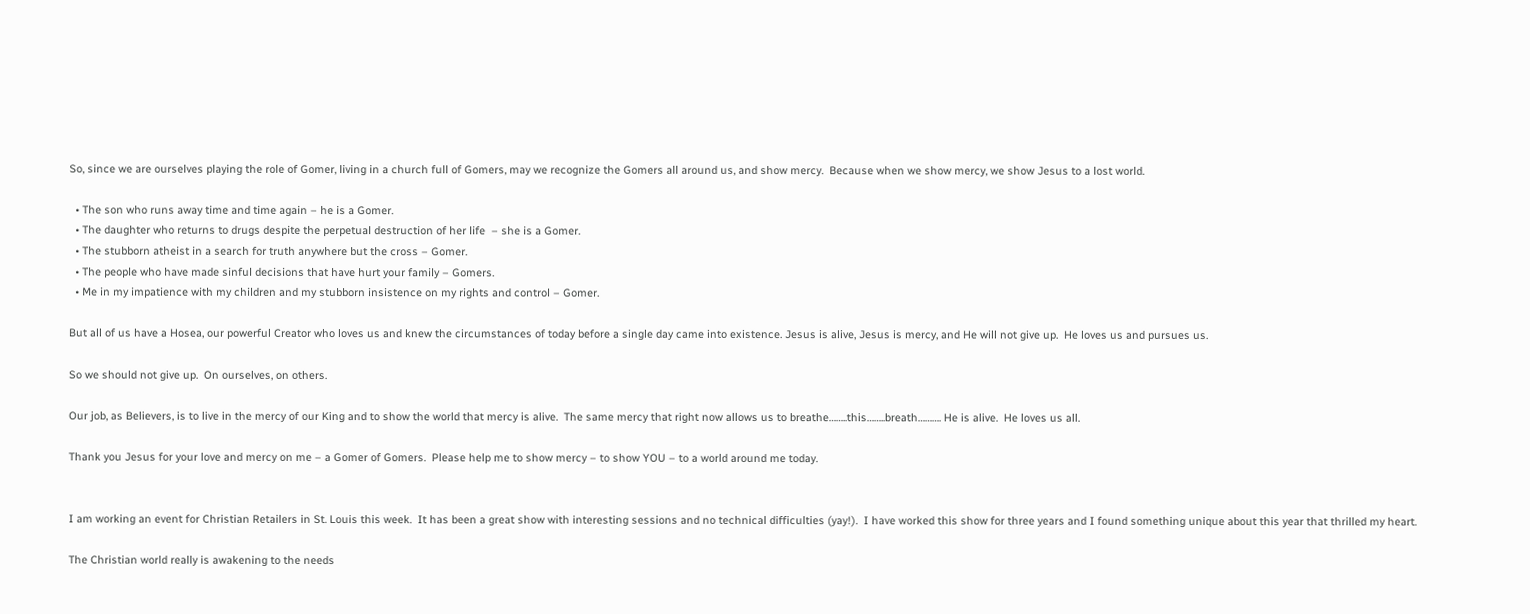So, since we are ourselves playing the role of Gomer, living in a church full of Gomers, may we recognize the Gomers all around us, and show mercy.  Because when we show mercy, we show Jesus to a lost world.

  • The son who runs away time and time again – he is a Gomer.
  • The daughter who returns to drugs despite the perpetual destruction of her life  – she is a Gomer.
  • The stubborn atheist in a search for truth anywhere but the cross – Gomer.
  • The people who have made sinful decisions that have hurt your family – Gomers.
  • Me in my impatience with my children and my stubborn insistence on my rights and control – Gomer.

But all of us have a Hosea, our powerful Creator who loves us and knew the circumstances of today before a single day came into existence. Jesus is alive, Jesus is mercy, and He will not give up.  He loves us and pursues us.

So we should not give up.  On ourselves, on others.

Our job, as Believers, is to live in the mercy of our King and to show the world that mercy is alive.  The same mercy that right now allows us to breathe……..this……..breath………. He is alive.  He loves us all.

Thank you Jesus for your love and mercy on me – a Gomer of Gomers.  Please help me to show mercy – to show YOU – to a world around me today.


I am working an event for Christian Retailers in St. Louis this week.  It has been a great show with interesting sessions and no technical difficulties (yay!).  I have worked this show for three years and I found something unique about this year that thrilled my heart.

The Christian world really is awakening to the needs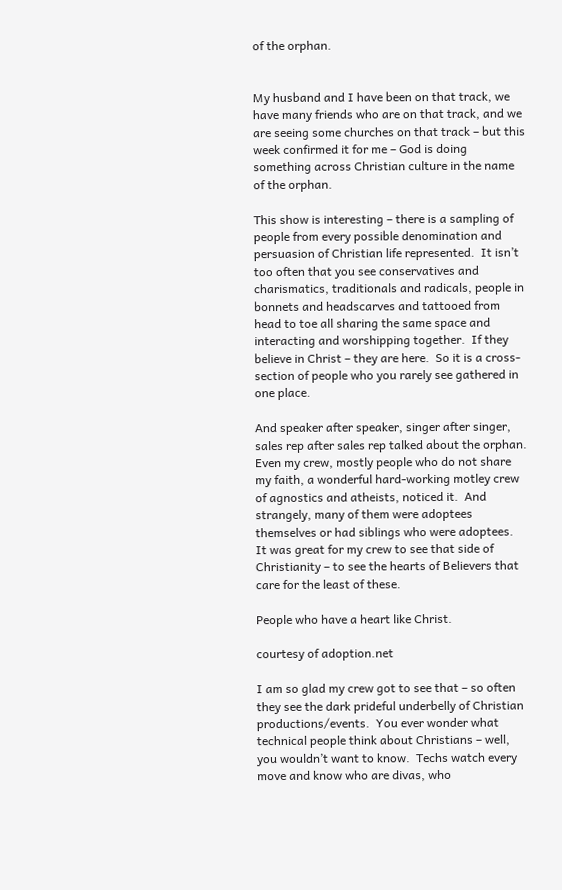of the orphan.


My husband and I have been on that track, we have many friends who are on that track, and we are seeing some churches on that track – but this week confirmed it for me – God is doing something across Christian culture in the name of the orphan.

This show is interesting – there is a sampling of people from every possible denomination and persuasion of Christian life represented.  It isn’t too often that you see conservatives and charismatics, traditionals and radicals, people in bonnets and headscarves and tattooed from head to toe all sharing the same space and interacting and worshipping together.  If they believe in Christ – they are here.  So it is a cross-section of people who you rarely see gathered in one place.

And speaker after speaker, singer after singer, sales rep after sales rep talked about the orphan. Even my crew, mostly people who do not share my faith, a wonderful hard-working motley crew of agnostics and atheists, noticed it.  And strangely, many of them were adoptees themselves or had siblings who were adoptees.  It was great for my crew to see that side of Christianity – to see the hearts of Believers that care for the least of these.

People who have a heart like Christ.

courtesy of adoption.net

I am so glad my crew got to see that – so often they see the dark prideful underbelly of Christian productions/events.  You ever wonder what technical people think about Christians – well, you wouldn’t want to know.  Techs watch every move and know who are divas, who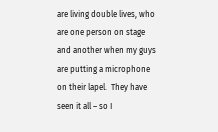are living double lives, who are one person on stage and another when my guys are putting a microphone on their lapel.  They have seen it all – so I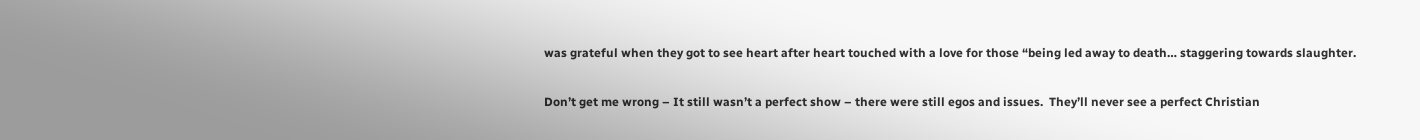was grateful when they got to see heart after heart touched with a love for those “being led away to death… staggering towards slaughter.

Don’t get me wrong – It still wasn’t a perfect show – there were still egos and issues.  They’ll never see a perfect Christian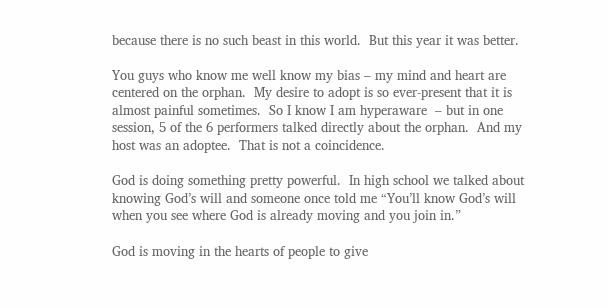because there is no such beast in this world.  But this year it was better.

You guys who know me well know my bias – my mind and heart are centered on the orphan.  My desire to adopt is so ever-present that it is almost painful sometimes.  So I know I am hyperaware  – but in one session, 5 of the 6 performers talked directly about the orphan.  And my host was an adoptee.  That is not a coincidence.

God is doing something pretty powerful.  In high school we talked about knowing God’s will and someone once told me “You’ll know God’s will when you see where God is already moving and you join in.”

God is moving in the hearts of people to give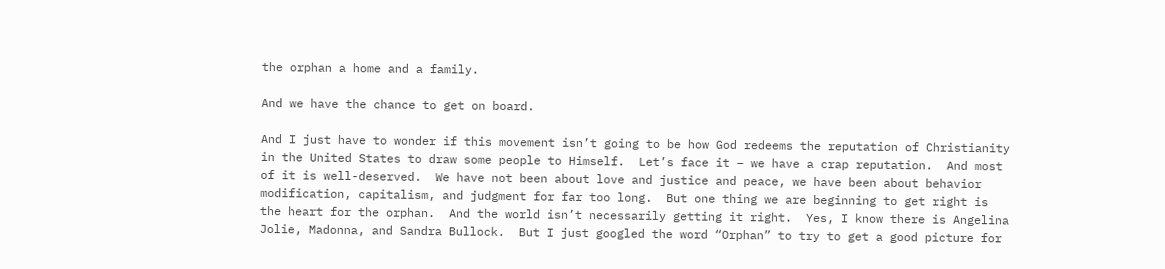the orphan a home and a family.

And we have the chance to get on board.

And I just have to wonder if this movement isn’t going to be how God redeems the reputation of Christianity in the United States to draw some people to Himself.  Let’s face it – we have a crap reputation.  And most of it is well-deserved.  We have not been about love and justice and peace, we have been about behavior modification, capitalism, and judgment for far too long.  But one thing we are beginning to get right is the heart for the orphan.  And the world isn’t necessarily getting it right.  Yes, I know there is Angelina Jolie, Madonna, and Sandra Bullock.  But I just googled the word “Orphan” to try to get a good picture for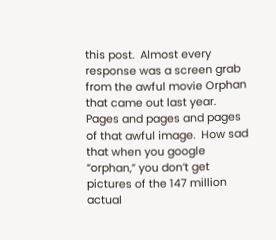this post.  Almost every response was a screen grab from the awful movie Orphan that came out last year.  Pages and pages and pages of that awful image.  How sad that when you google “orphan,” you don’t get pictures of the 147 million actual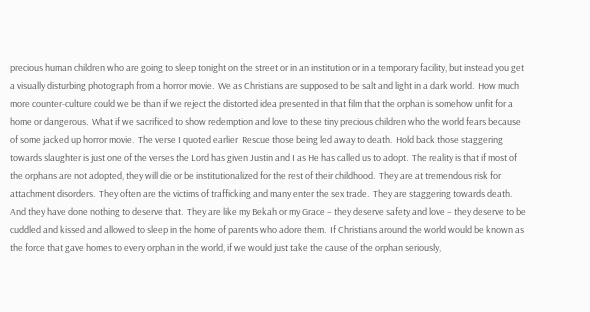precious human children who are going to sleep tonight on the street or in an institution or in a temporary facility, but instead you get a visually disturbing photograph from a horror movie.  We as Christians are supposed to be salt and light in a dark world.  How much more counter-culture could we be than if we reject the distorted idea presented in that film that the orphan is somehow unfit for a home or dangerous.  What if we sacrificed to show redemption and love to these tiny precious children who the world fears because of some jacked up horror movie.  The verse I quoted earlier  Rescue those being led away to death.  Hold back those staggering towards slaughter is just one of the verses the Lord has given Justin and I as He has called us to adopt.  The reality is that if most of the orphans are not adopted, they will die or be institutionalized for the rest of their childhood.  They are at tremendous risk for attachment disorders.  They often are the victims of trafficking and many enter the sex trade.  They are staggering towards death.  And they have done nothing to deserve that.  They are like my Bekah or my Grace – they deserve safety and love – they deserve to be cuddled and kissed and allowed to sleep in the home of parents who adore them.  If Christians around the world would be known as the force that gave homes to every orphan in the world, if we would just take the cause of the orphan seriously,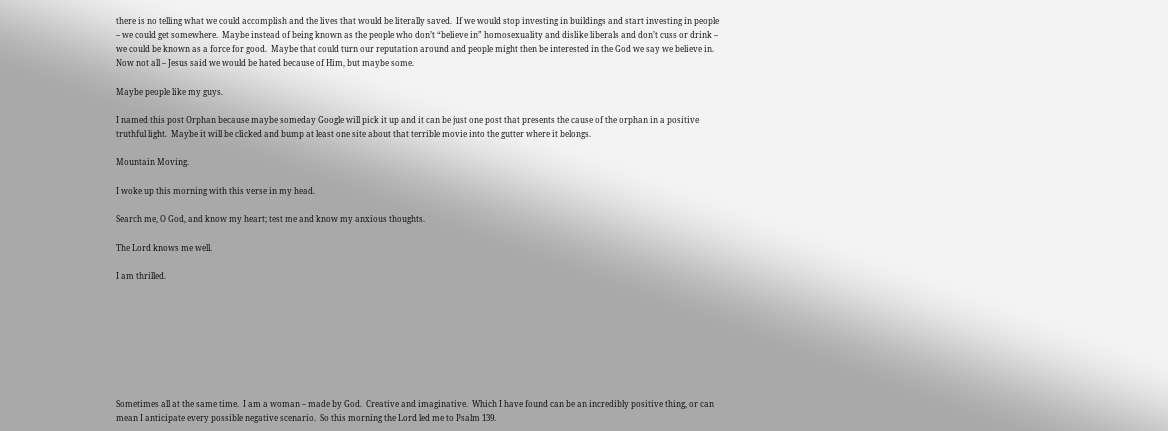there is no telling what we could accomplish and the lives that would be literally saved.  If we would stop investing in buildings and start investing in people – we could get somewhere.  Maybe instead of being known as the people who don’t “believe in” homosexuality and dislike liberals and don’t cuss or drink – we could be known as a force for good.  Maybe that could turn our reputation around and people might then be interested in the God we say we believe in.   Now not all – Jesus said we would be hated because of Him, but maybe some.

Maybe people like my guys.

I named this post Orphan because maybe someday Google will pick it up and it can be just one post that presents the cause of the orphan in a positive truthful light.  Maybe it will be clicked and bump at least one site about that terrible movie into the gutter where it belongs.

Mountain Moving.

I woke up this morning with this verse in my head.

Search me, O God, and know my heart; test me and know my anxious thoughts.

The Lord knows me well.

I am thrilled.








Sometimes all at the same time.  I am a woman – made by God.  Creative and imaginative.  Which I have found can be an incredibly positive thing, or can mean I anticipate every possible negative scenario.  So this morning the Lord led me to Psalm 139.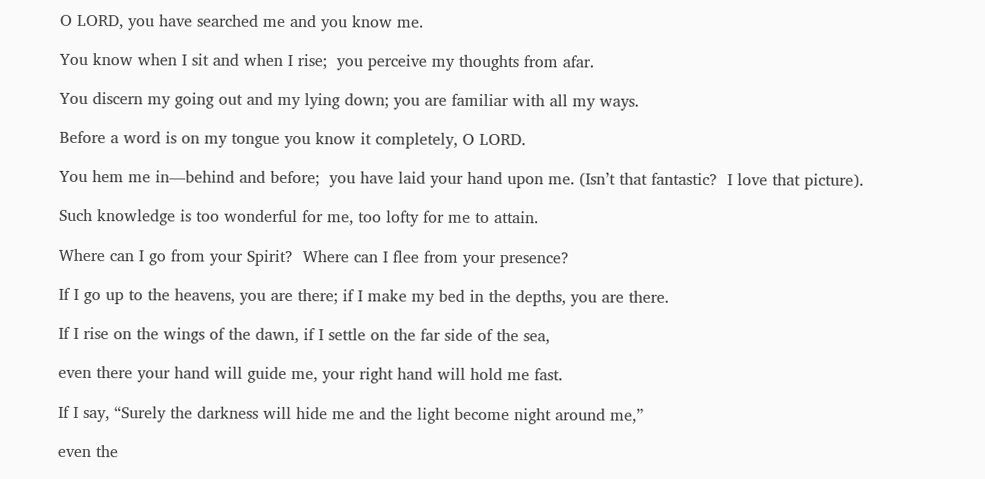O LORD, you have searched me and you know me.

You know when I sit and when I rise;  you perceive my thoughts from afar.

You discern my going out and my lying down; you are familiar with all my ways.

Before a word is on my tongue you know it completely, O LORD.

You hem me in—behind and before;  you have laid your hand upon me. (Isn’t that fantastic?  I love that picture).

Such knowledge is too wonderful for me, too lofty for me to attain.

Where can I go from your Spirit?  Where can I flee from your presence?

If I go up to the heavens, you are there; if I make my bed in the depths, you are there.

If I rise on the wings of the dawn, if I settle on the far side of the sea,

even there your hand will guide me, your right hand will hold me fast.

If I say, “Surely the darkness will hide me and the light become night around me,”

even the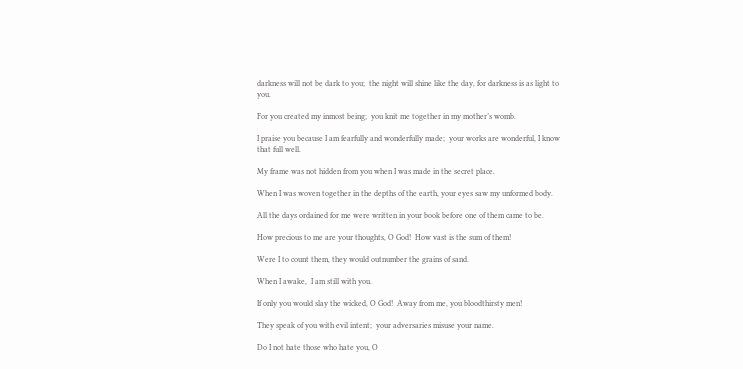darkness will not be dark to you;  the night will shine like the day, for darkness is as light to you.

For you created my inmost being;  you knit me together in my mother’s womb.

I praise you because I am fearfully and wonderfully made;  your works are wonderful, I know that full well.

My frame was not hidden from you when I was made in the secret place.

When I was woven together in the depths of the earth, your eyes saw my unformed body.

All the days ordained for me were written in your book before one of them came to be.

How precious to me are your thoughts, O God!  How vast is the sum of them!

Were I to count them, they would outnumber the grains of sand.

When I awake,  I am still with you.

If only you would slay the wicked, O God!  Away from me, you bloodthirsty men!

They speak of you with evil intent;  your adversaries misuse your name.

Do I not hate those who hate you, O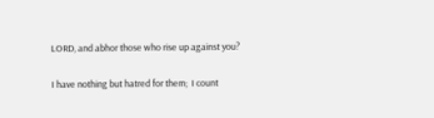LORD, and abhor those who rise up against you?

I have nothing but hatred for them;  I count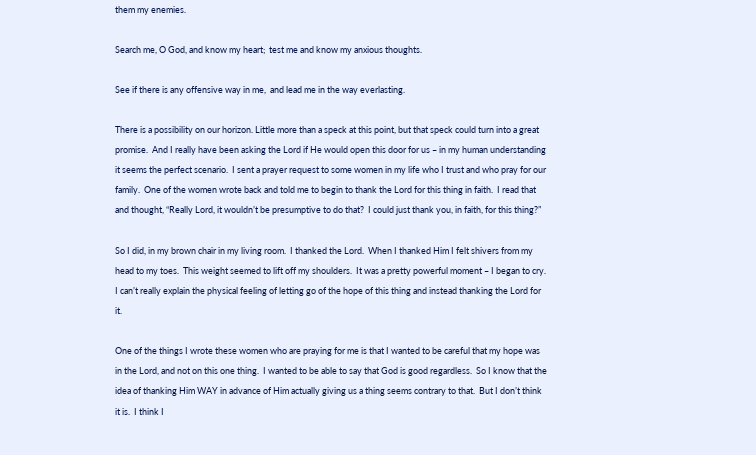them my enemies.

Search me, O God, and know my heart;  test me and know my anxious thoughts.

See if there is any offensive way in me,  and lead me in the way everlasting.

There is a possibility on our horizon. Little more than a speck at this point, but that speck could turn into a great promise.  And I really have been asking the Lord if He would open this door for us – in my human understanding it seems the perfect scenario.  I sent a prayer request to some women in my life who I trust and who pray for our family.  One of the women wrote back and told me to begin to thank the Lord for this thing in faith.  I read that and thought, “Really Lord, it wouldn’t be presumptive to do that?  I could just thank you, in faith, for this thing?”

So I did, in my brown chair in my living room.  I thanked the Lord.  When I thanked Him I felt shivers from my head to my toes.  This weight seemed to lift off my shoulders.  It was a pretty powerful moment – I began to cry.  I can’t really explain the physical feeling of letting go of the hope of this thing and instead thanking the Lord for it.

One of the things I wrote these women who are praying for me is that I wanted to be careful that my hope was in the Lord, and not on this one thing.  I wanted to be able to say that God is good regardless.  So I know that the idea of thanking Him WAY in advance of Him actually giving us a thing seems contrary to that.  But I don’t think it is.  I think I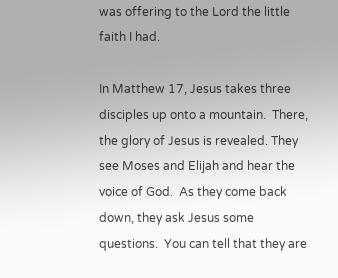was offering to the Lord the little faith I had.

In Matthew 17, Jesus takes three disciples up onto a mountain.  There, the glory of Jesus is revealed. They see Moses and Elijah and hear the voice of God.  As they come back down, they ask Jesus some questions.  You can tell that they are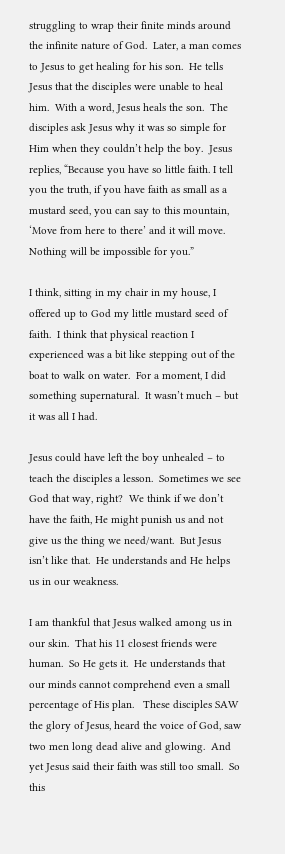struggling to wrap their finite minds around the infinite nature of God.  Later, a man comes to Jesus to get healing for his son.  He tells Jesus that the disciples were unable to heal him.  With a word, Jesus heals the son.  The disciples ask Jesus why it was so simple for Him when they couldn’t help the boy.  Jesus replies, “Because you have so little faith. I tell you the truth, if you have faith as small as a mustard seed, you can say to this mountain, ‘Move from here to there’ and it will move. Nothing will be impossible for you.”

I think, sitting in my chair in my house, I offered up to God my little mustard seed of faith.  I think that physical reaction I experienced was a bit like stepping out of the boat to walk on water.  For a moment, I did something supernatural.  It wasn’t much – but it was all I had.

Jesus could have left the boy unhealed – to teach the disciples a lesson.  Sometimes we see God that way, right?  We think if we don’t have the faith, He might punish us and not give us the thing we need/want.  But Jesus isn’t like that.  He understands and He helps us in our weakness.

I am thankful that Jesus walked among us in our skin.  That his 11 closest friends were human.  So He gets it.  He understands that our minds cannot comprehend even a small percentage of His plan.   These disciples SAW the glory of Jesus, heard the voice of God, saw two men long dead alive and glowing.  And yet Jesus said their faith was still too small.  So this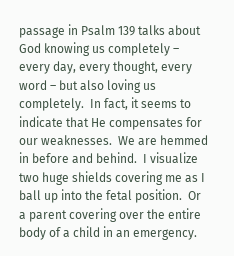passage in Psalm 139 talks about God knowing us completely – every day, every thought, every word – but also loving us completely.  In fact, it seems to indicate that He compensates for our weaknesses.  We are hemmed in before and behind.  I visualize two huge shields covering me as I ball up into the fetal position.  Or a parent covering over the entire body of a child in an emergency.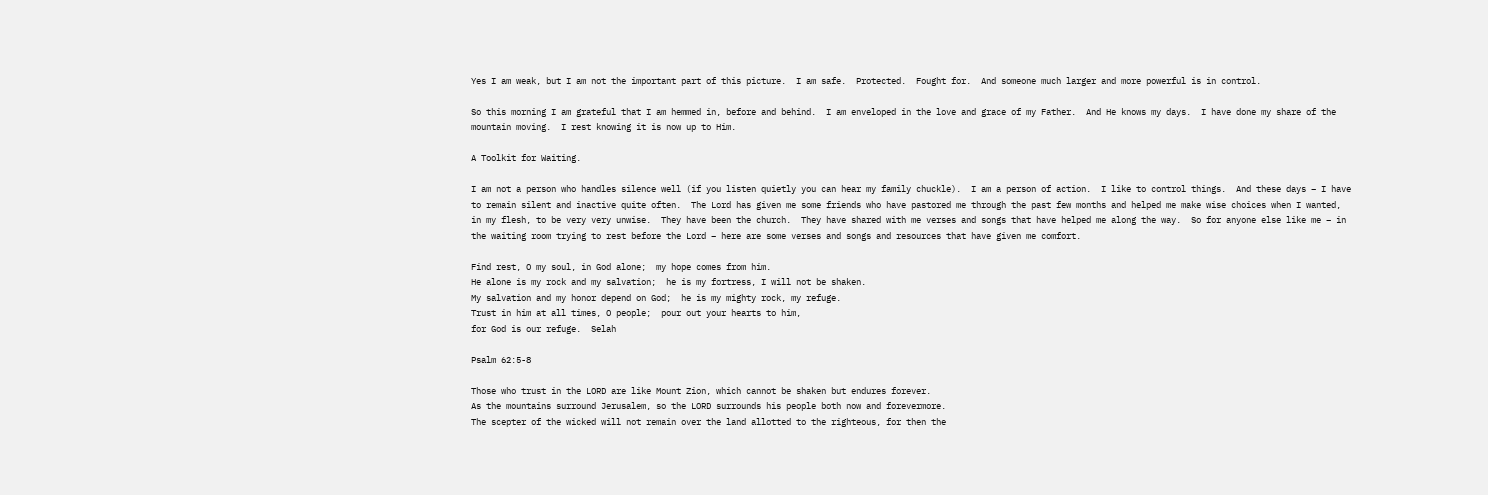Yes I am weak, but I am not the important part of this picture.  I am safe.  Protected.  Fought for.  And someone much larger and more powerful is in control.

So this morning I am grateful that I am hemmed in, before and behind.  I am enveloped in the love and grace of my Father.  And He knows my days.  I have done my share of the mountain moving.  I rest knowing it is now up to Him.

A Toolkit for Waiting.

I am not a person who handles silence well (if you listen quietly you can hear my family chuckle).  I am a person of action.  I like to control things.  And these days – I have to remain silent and inactive quite often.  The Lord has given me some friends who have pastored me through the past few months and helped me make wise choices when I wanted, in my flesh, to be very very unwise.  They have been the church.  They have shared with me verses and songs that have helped me along the way.  So for anyone else like me – in the waiting room trying to rest before the Lord – here are some verses and songs and resources that have given me comfort.

Find rest, O my soul, in God alone;  my hope comes from him.
He alone is my rock and my salvation;  he is my fortress, I will not be shaken.
My salvation and my honor depend on God;  he is my mighty rock, my refuge.
Trust in him at all times, O people;  pour out your hearts to him,
for God is our refuge.  Selah

Psalm 62:5-8

Those who trust in the LORD are like Mount Zion, which cannot be shaken but endures forever.
As the mountains surround Jerusalem, so the LORD surrounds his people both now and forevermore.
The scepter of the wicked will not remain over the land allotted to the righteous, for then the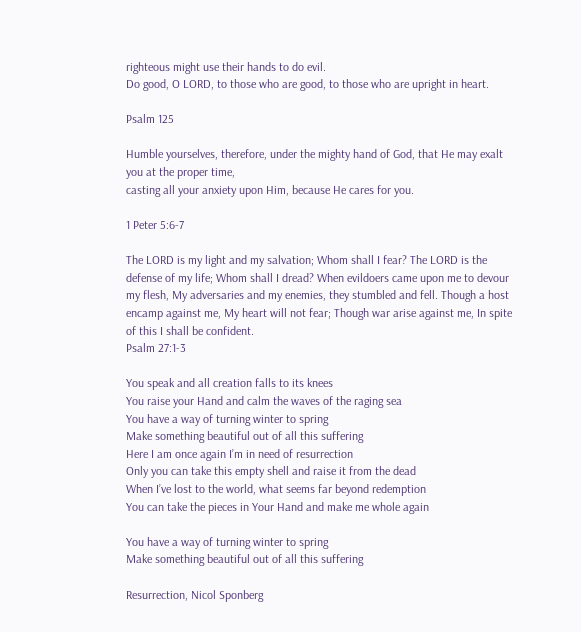righteous might use their hands to do evil.
Do good, O LORD, to those who are good, to those who are upright in heart.

Psalm 125

Humble yourselves, therefore, under the mighty hand of God, that He may exalt you at the proper time,
casting all your anxiety upon Him, because He cares for you.

1 Peter 5:6-7

The LORD is my light and my salvation; Whom shall I fear? The LORD is the defense of my life; Whom shall I dread? When evildoers came upon me to devour my flesh, My adversaries and my enemies, they stumbled and fell. Though a host encamp against me, My heart will not fear; Though war arise against me, In spite of this I shall be confident.
Psalm 27:1-3

You speak and all creation falls to its knees
You raise your Hand and calm the waves of the raging sea
You have a way of turning winter to spring
Make something beautiful out of all this suffering
Here I am once again I’m in need of resurrection
Only you can take this empty shell and raise it from the dead
When I’ve lost to the world, what seems far beyond redemption
You can take the pieces in Your Hand and make me whole again

You have a way of turning winter to spring
Make something beautiful out of all this suffering

Resurrection, Nicol Sponberg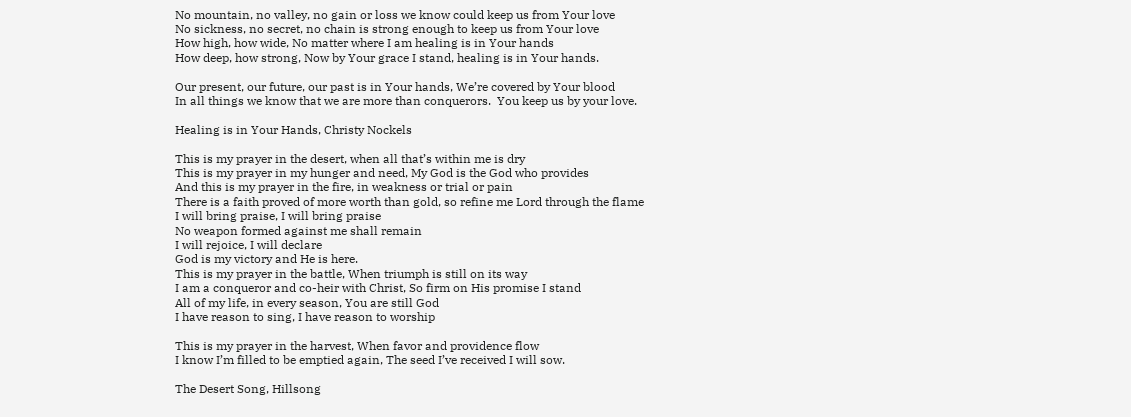No mountain, no valley, no gain or loss we know could keep us from Your love
No sickness, no secret, no chain is strong enough to keep us from Your love
How high, how wide, No matter where I am healing is in Your hands
How deep, how strong, Now by Your grace I stand, healing is in Your hands.

Our present, our future, our past is in Your hands, We’re covered by Your blood
In all things we know that we are more than conquerors.  You keep us by your love.

Healing is in Your Hands, Christy Nockels

This is my prayer in the desert, when all that’s within me is dry
This is my prayer in my hunger and need, My God is the God who provides
And this is my prayer in the fire, in weakness or trial or pain
There is a faith proved of more worth than gold, so refine me Lord through the flame
I will bring praise, I will bring praise
No weapon formed against me shall remain
I will rejoice, I will declare
God is my victory and He is here.
This is my prayer in the battle, When triumph is still on its way
I am a conqueror and co-heir with Christ, So firm on His promise I stand
All of my life, in every season, You are still God
I have reason to sing, I have reason to worship

This is my prayer in the harvest, When favor and providence flow
I know I’m filled to be emptied again, The seed I’ve received I will sow.

The Desert Song, Hillsong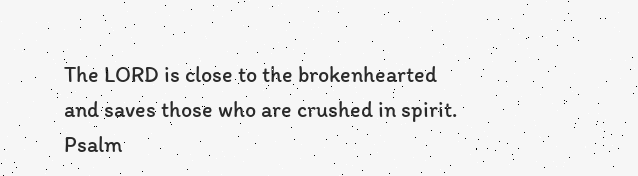The LORD is close to the brokenhearted and saves those who are crushed in spirit.
Psalm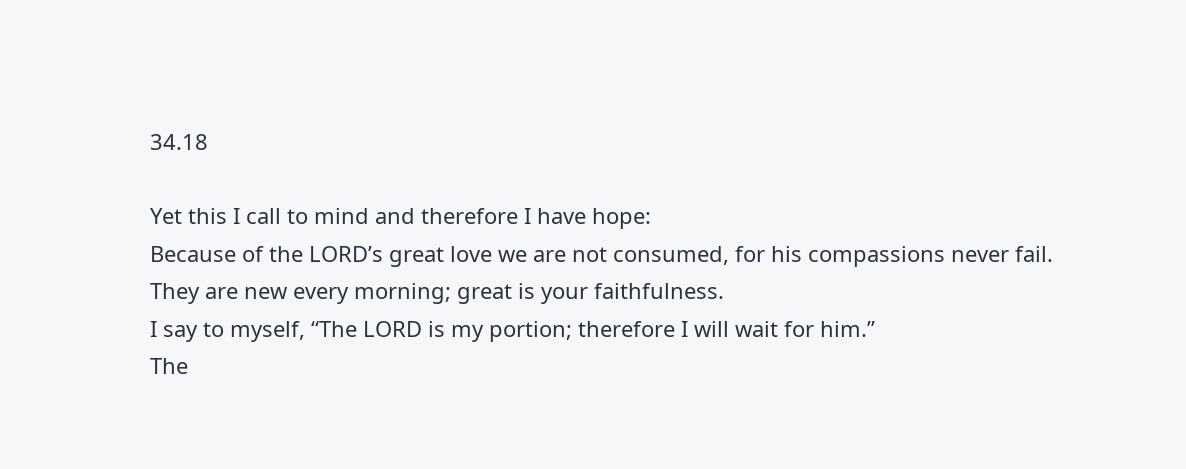34.18

Yet this I call to mind and therefore I have hope:
Because of the LORD’s great love we are not consumed, for his compassions never fail.
They are new every morning; great is your faithfulness.
I say to myself, “The LORD is my portion; therefore I will wait for him.”
The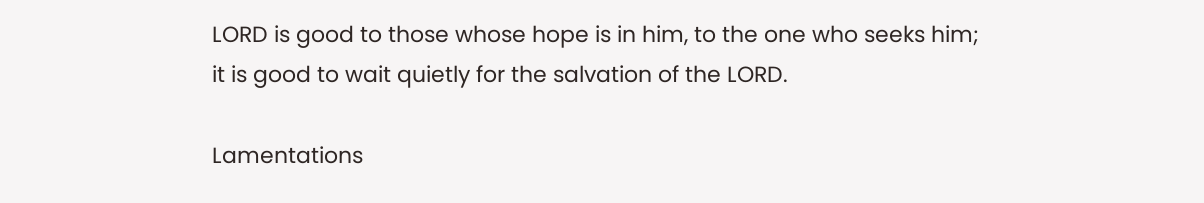LORD is good to those whose hope is in him, to the one who seeks him;
it is good to wait quietly for the salvation of the LORD.

Lamentations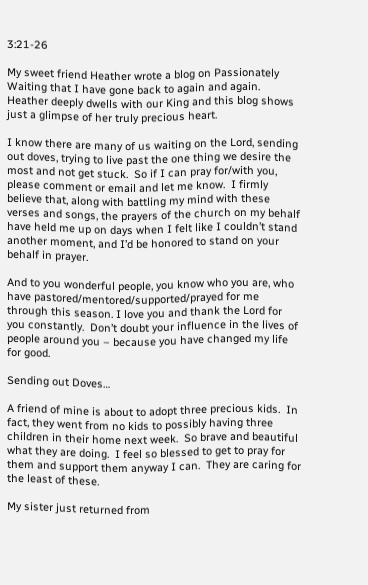3:21-26

My sweet friend Heather wrote a blog on Passionately Waiting that I have gone back to again and again.  Heather deeply dwells with our King and this blog shows just a glimpse of her truly precious heart.

I know there are many of us waiting on the Lord, sending out doves, trying to live past the one thing we desire the most and not get stuck.  So if I can pray for/with you, please comment or email and let me know.  I firmly believe that, along with battling my mind with these verses and songs, the prayers of the church on my behalf have held me up on days when I felt like I couldn’t stand another moment, and I’d be honored to stand on your behalf in prayer.

And to you wonderful people, you know who you are, who have pastored/mentored/supported/prayed for me through this season. I love you and thank the Lord for you constantly.  Don’t doubt your influence in the lives of people around you – because you have changed my life for good.

Sending out Doves…

A friend of mine is about to adopt three precious kids.  In fact, they went from no kids to possibly having three children in their home next week.  So brave and beautiful what they are doing.  I feel so blessed to get to pray for them and support them anyway I can.  They are caring for the least of these.

My sister just returned from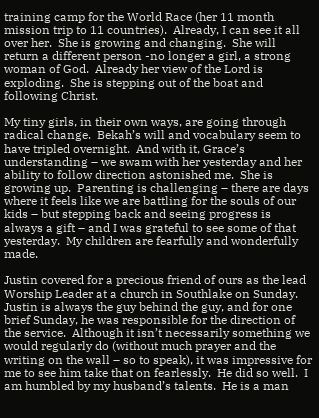training camp for the World Race (her 11 month mission trip to 11 countries).  Already, I can see it all over her.  She is growing and changing.  She will return a different person -no longer a girl, a strong woman of God.  Already her view of the Lord is exploding.  She is stepping out of the boat and following Christ.

My tiny girls, in their own ways, are going through radical change.  Bekah’s will and vocabulary seem to have tripled overnight.  And with it, Grace’s understanding – we swam with her yesterday and her ability to follow direction astonished me.  She is growing up.  Parenting is challenging – there are days where it feels like we are battling for the souls of our kids – but stepping back and seeing progress is always a gift – and I was grateful to see some of that yesterday.  My children are fearfully and wonderfully made.

Justin covered for a precious friend of ours as the lead Worship Leader at a church in Southlake on Sunday.   Justin is always the guy behind the guy, and for one brief Sunday, he was responsible for the direction of the service.  Although it isn’t necessarily something we would regularly do (without much prayer and the writing on the wall – so to speak), it was impressive for me to see him take that on fearlessly.  He did so well.  I am humbled by my husband’s talents.  He is a man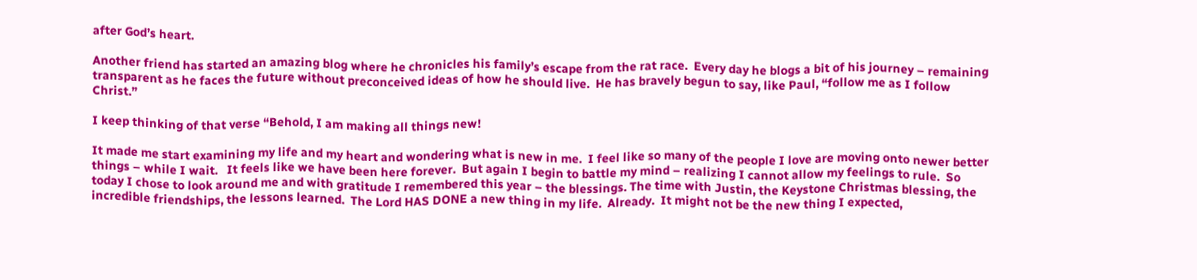after God’s heart.

Another friend has started an amazing blog where he chronicles his family’s escape from the rat race.  Every day he blogs a bit of his journey – remaining transparent as he faces the future without preconceived ideas of how he should live.  He has bravely begun to say, like Paul, “follow me as I follow Christ.”

I keep thinking of that verse “Behold, I am making all things new!

It made me start examining my life and my heart and wondering what is new in me.  I feel like so many of the people I love are moving onto newer better things – while I wait.   It feels like we have been here forever.  But again I begin to battle my mind – realizing I cannot allow my feelings to rule.  So today I chose to look around me and with gratitude I remembered this year – the blessings. The time with Justin, the Keystone Christmas blessing, the incredible friendships, the lessons learned.  The Lord HAS DONE a new thing in my life.  Already.  It might not be the new thing I expected,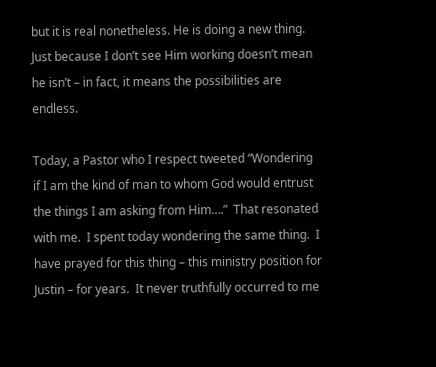but it is real nonetheless. He is doing a new thing.  Just because I don’t see Him working doesn’t mean he isn’t – in fact, it means the possibilities are endless.

Today, a Pastor who I respect tweeted “Wondering if I am the kind of man to whom God would entrust the things I am asking from Him….”  That resonated with me.  I spent today wondering the same thing.  I have prayed for this thing – this ministry position for Justin – for years.  It never truthfully occurred to me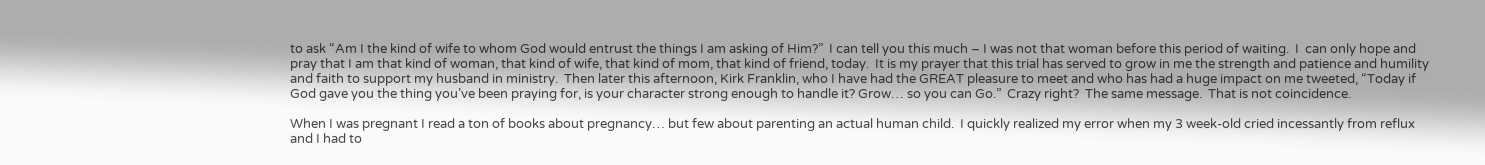to ask “Am I the kind of wife to whom God would entrust the things I am asking of Him?”  I can tell you this much – I was not that woman before this period of waiting.  I  can only hope and pray that I am that kind of woman, that kind of wife, that kind of mom, that kind of friend, today.  It is my prayer that this trial has served to grow in me the strength and patience and humility and faith to support my husband in ministry.  Then later this afternoon, Kirk Franklin, who I have had the GREAT pleasure to meet and who has had a huge impact on me tweeted, “Today if God gave you the thing you’ve been praying for, is your character strong enough to handle it? Grow… so you can Go.”  Crazy right?  The same message.  That is not coincidence.

When I was pregnant I read a ton of books about pregnancy… but few about parenting an actual human child.  I quickly realized my error when my 3 week-old cried incessantly from reflux and I had to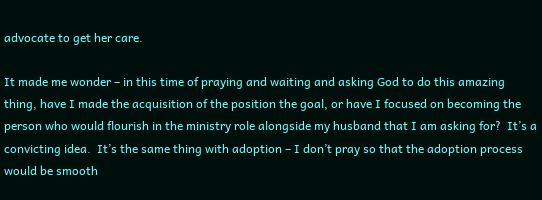advocate to get her care.

It made me wonder – in this time of praying and waiting and asking God to do this amazing thing, have I made the acquisition of the position the goal, or have I focused on becoming the person who would flourish in the ministry role alongside my husband that I am asking for?  It’s a convicting idea.  It’s the same thing with adoption – I don’t pray so that the adoption process would be smooth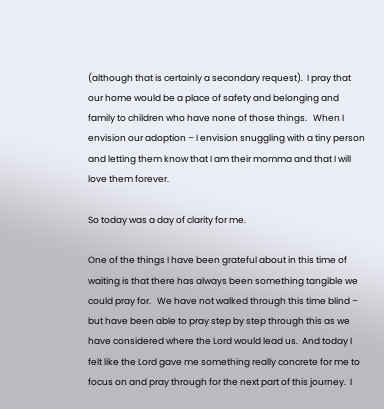(although that is certainly a secondary request).  I pray that our home would be a place of safety and belonging and family to children who have none of those things.   When I envision our adoption – I envision snuggling with a tiny person and letting them know that I am their momma and that I will love them forever.

So today was a day of clarity for me.

One of the things I have been grateful about in this time of waiting is that there has always been something tangible we could pray for.   We have not walked through this time blind – but have been able to pray step by step through this as we have considered where the Lord would lead us.  And today I felt like the Lord gave me something really concrete for me to focus on and pray through for the next part of this journey.  I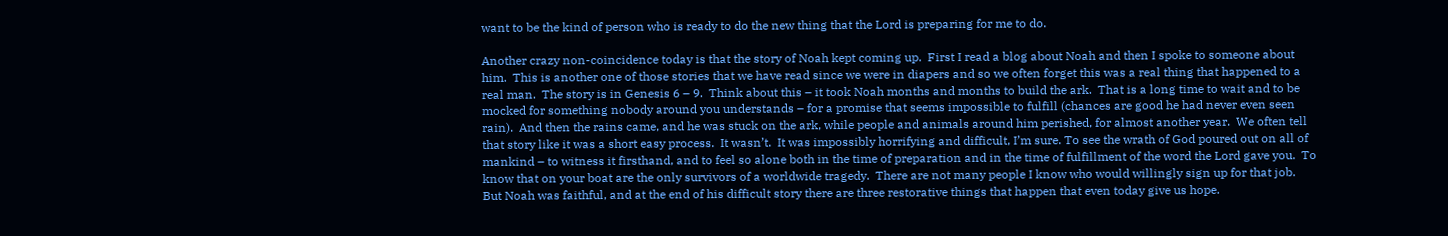want to be the kind of person who is ready to do the new thing that the Lord is preparing for me to do.

Another crazy non-coincidence today is that the story of Noah kept coming up.  First I read a blog about Noah and then I spoke to someone about him.  This is another one of those stories that we have read since we were in diapers and so we often forget this was a real thing that happened to a real man.  The story is in Genesis 6 – 9.  Think about this – it took Noah months and months to build the ark.  That is a long time to wait and to be mocked for something nobody around you understands – for a promise that seems impossible to fulfill (chances are good he had never even seen rain).  And then the rains came, and he was stuck on the ark, while people and animals around him perished, for almost another year.  We often tell that story like it was a short easy process.  It wasn’t.  It was impossibly horrifying and difficult, I’m sure. To see the wrath of God poured out on all of mankind – to witness it firsthand, and to feel so alone both in the time of preparation and in the time of fulfillment of the word the Lord gave you.  To know that on your boat are the only survivors of a worldwide tragedy.  There are not many people I know who would willingly sign up for that job.  But Noah was faithful, and at the end of his difficult story there are three restorative things that happen that even today give us hope.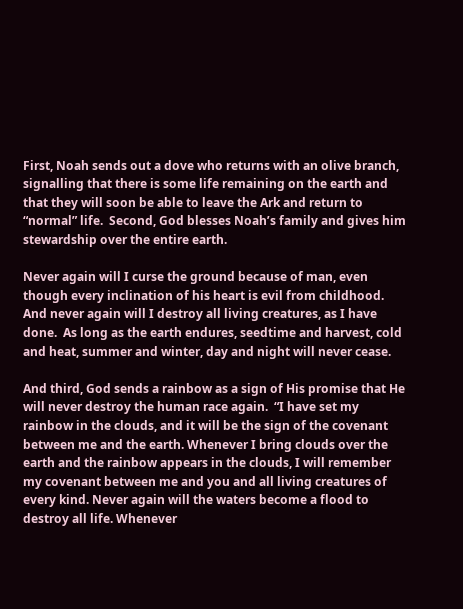First, Noah sends out a dove who returns with an olive branch, signalling that there is some life remaining on the earth and that they will soon be able to leave the Ark and return to “normal” life.  Second, God blesses Noah’s family and gives him stewardship over the entire earth.

Never again will I curse the ground because of man, even though every inclination of his heart is evil from childhood. And never again will I destroy all living creatures, as I have done.  As long as the earth endures, seedtime and harvest, cold and heat, summer and winter, day and night will never cease.

And third, God sends a rainbow as a sign of His promise that He will never destroy the human race again.  “I have set my rainbow in the clouds, and it will be the sign of the covenant between me and the earth. Whenever I bring clouds over the earth and the rainbow appears in the clouds, I will remember my covenant between me and you and all living creatures of every kind. Never again will the waters become a flood to destroy all life. Whenever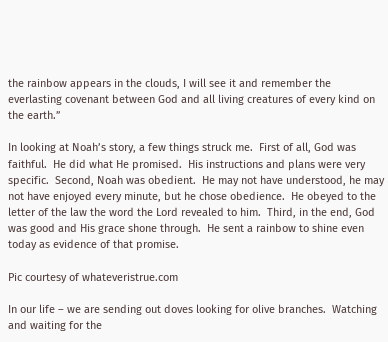the rainbow appears in the clouds, I will see it and remember the everlasting covenant between God and all living creatures of every kind on the earth.”

In looking at Noah’s story, a few things struck me.  First of all, God was faithful.  He did what He promised.  His instructions and plans were very specific.  Second, Noah was obedient.  He may not have understood, he may not have enjoyed every minute, but he chose obedience.  He obeyed to the letter of the law the word the Lord revealed to him.  Third, in the end, God was good and His grace shone through.  He sent a rainbow to shine even today as evidence of that promise.

Pic courtesy of whateveristrue.com

In our life – we are sending out doves looking for olive branches.  Watching and waiting for the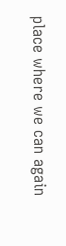place where we can again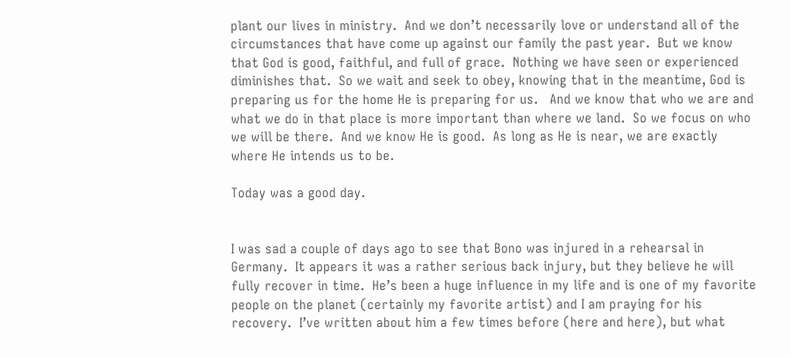plant our lives in ministry.  And we don’t necessarily love or understand all of the circumstances that have come up against our family the past year.  But we know that God is good, faithful, and full of grace.  Nothing we have seen or experienced diminishes that.  So we wait and seek to obey, knowing that in the meantime, God is preparing us for the home He is preparing for us.   And we know that who we are and what we do in that place is more important than where we land.  So we focus on who we will be there.  And we know He is good.  As long as He is near, we are exactly where He intends us to be.

Today was a good day.


I was sad a couple of days ago to see that Bono was injured in a rehearsal in Germany.  It appears it was a rather serious back injury, but they believe he will fully recover in time.  He’s been a huge influence in my life and is one of my favorite people on the planet (certainly my favorite artist) and I am praying for his recovery.  I’ve written about him a few times before (here and here), but what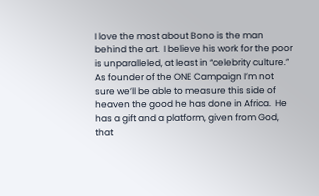I love the most about Bono is the man behind the art.  I believe his work for the poor is unparalleled, at least in “celebrity culture.”  As founder of the ONE Campaign I’m not sure we’ll be able to measure this side of heaven the good he has done in Africa.  He has a gift and a platform, given from God, that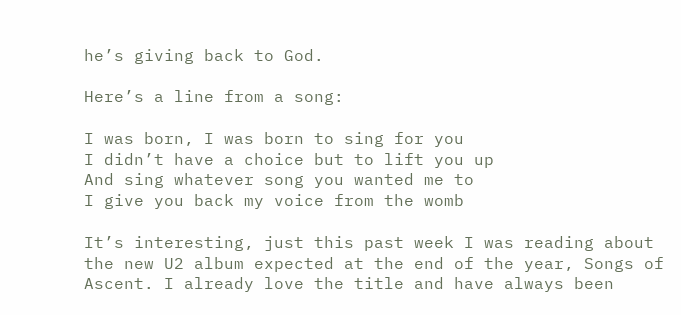he’s giving back to God.

Here’s a line from a song:

I was born, I was born to sing for you
I didn’t have a choice but to lift you up
And sing whatever song you wanted me to
I give you back my voice from the womb

It’s interesting, just this past week I was reading about the new U2 album expected at the end of the year, Songs of Ascent. I already love the title and have always been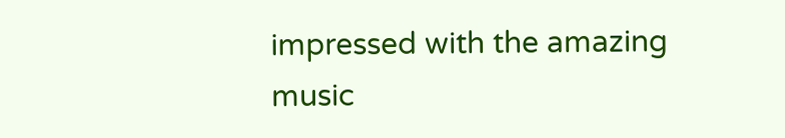impressed with the amazing music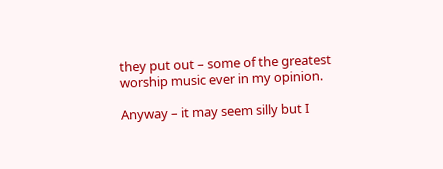they put out – some of the greatest worship music ever in my opinion.

Anyway – it may seem silly but I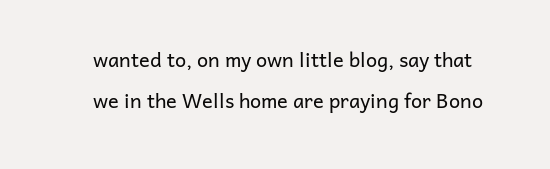wanted to, on my own little blog, say that we in the Wells home are praying for Bono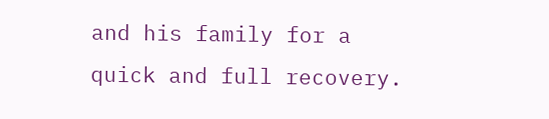and his family for a quick and full recovery.